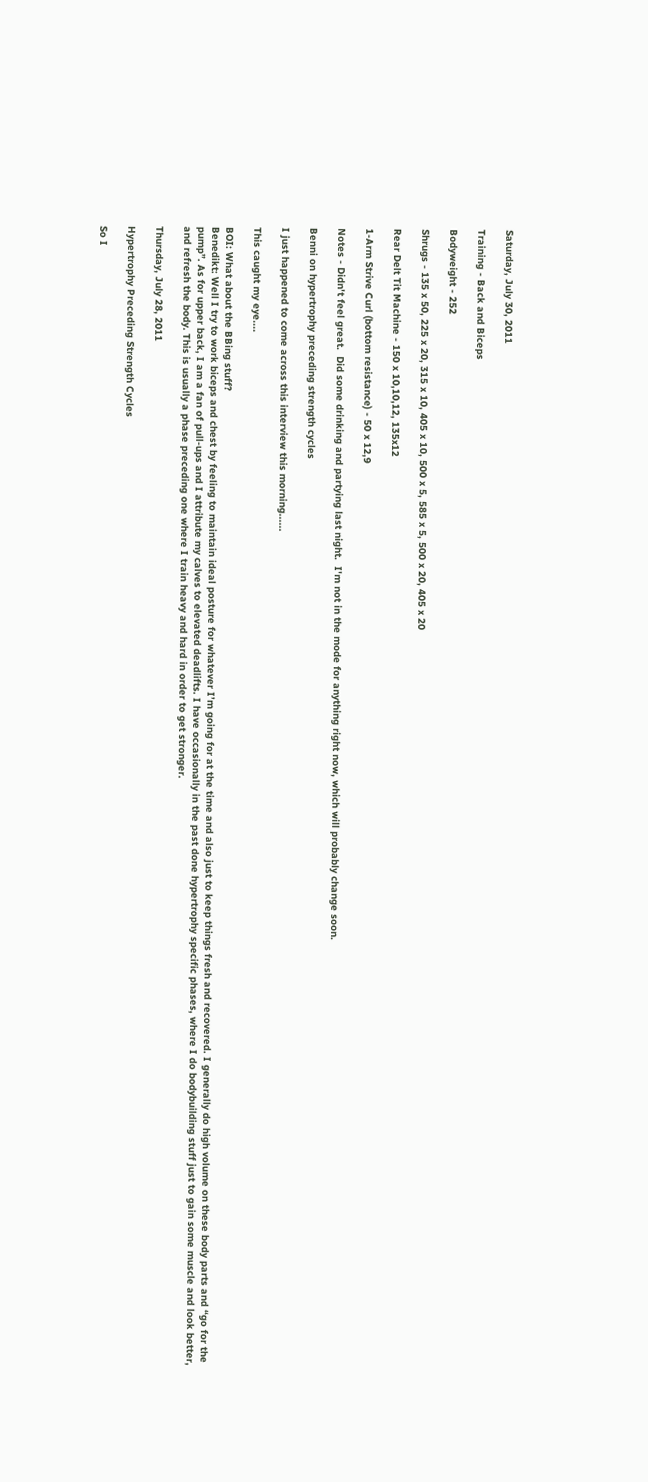Saturday, July 30, 2011

Training - Back and Biceps

Bodyweight - 252

Shrugs - 135 x 50, 225 x 20, 315 x 10, 405 x 10, 500 x 5, 585 x 5, 500 x 20, 405 x 20

Rear Delt Tit Machine - 150 x 10,10,12, 135x12

1-Arm Strive Curl (bottom resistance) - 50 x 12,9

Notes - Didn't feel great.  Did some drinking and partying last night.  I'm not in the mode for anything right now, which will probably change soon.

Benni on hypertrophy preceding strength cycles

I just happened to come across this interview this morning......

This caught my eye....

BOI: What about the BBing stuff?
Benedikt: Well I try to work biceps and chest by feeling to maintain ideal posture for whatever I’m going for at the time and also just to keep things fresh and recovered. I generally do high volume on these body parts and “go for the pump”. As for upper back, I am a fan of pull-ups and I attribute my calves to elevated deadlifts. I have occasionally in the past done hypertrophy specific phases, where I do bodybuilding stuff just to gain some muscle and look better, and refresh the body. This is usually a phase preceding one where I train heavy and hard in order to get stronger.

Thursday, July 28, 2011

Hypertrophy Preceding Strength Cycles

So I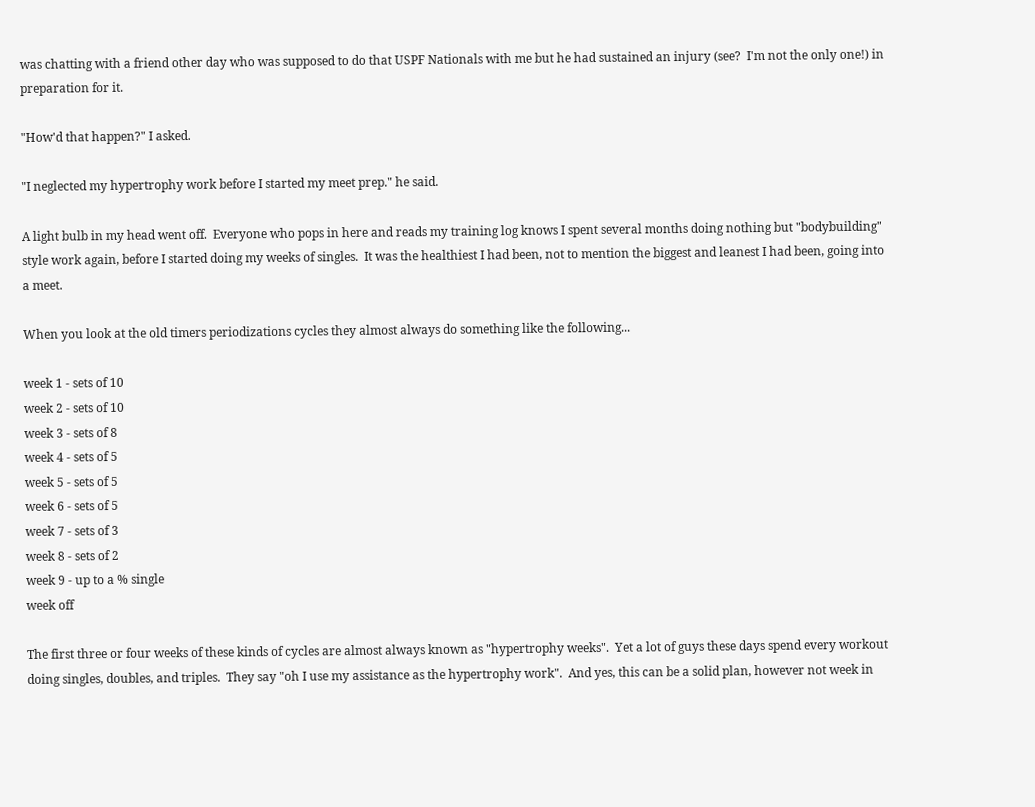was chatting with a friend other day who was supposed to do that USPF Nationals with me but he had sustained an injury (see?  I'm not the only one!) in preparation for it.

"How'd that happen?" I asked.

"I neglected my hypertrophy work before I started my meet prep." he said.

A light bulb in my head went off.  Everyone who pops in here and reads my training log knows I spent several months doing nothing but "bodybuilding" style work again, before I started doing my weeks of singles.  It was the healthiest I had been, not to mention the biggest and leanest I had been, going into a meet.

When you look at the old timers periodizations cycles they almost always do something like the following...

week 1 - sets of 10
week 2 - sets of 10
week 3 - sets of 8
week 4 - sets of 5
week 5 - sets of 5
week 6 - sets of 5
week 7 - sets of 3
week 8 - sets of 2
week 9 - up to a % single
week off

The first three or four weeks of these kinds of cycles are almost always known as "hypertrophy weeks".  Yet a lot of guys these days spend every workout doing singles, doubles, and triples.  They say "oh I use my assistance as the hypertrophy work".  And yes, this can be a solid plan, however not week in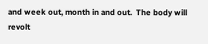and week out, month in and out.  The body will revolt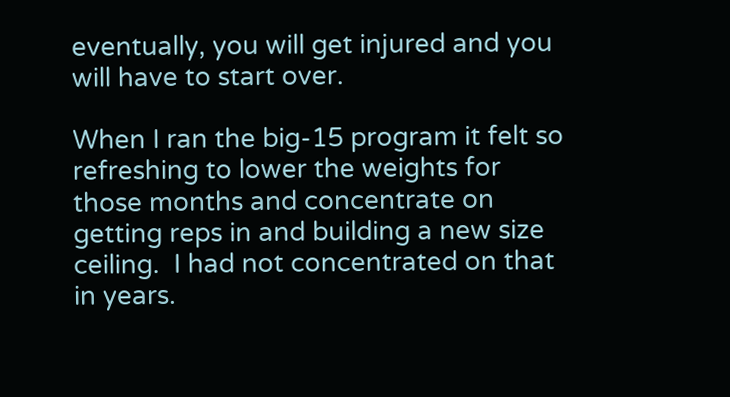eventually, you will get injured and you will have to start over.

When I ran the big-15 program it felt so refreshing to lower the weights for those months and concentrate on getting reps in and building a new size ceiling.  I had not concentrated on that in years.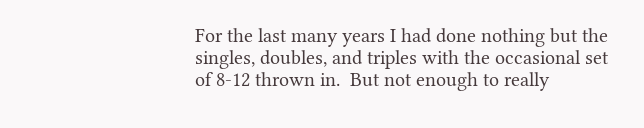For the last many years I had done nothing but the singles, doubles, and triples with the occasional set of 8-12 thrown in.  But not enough to really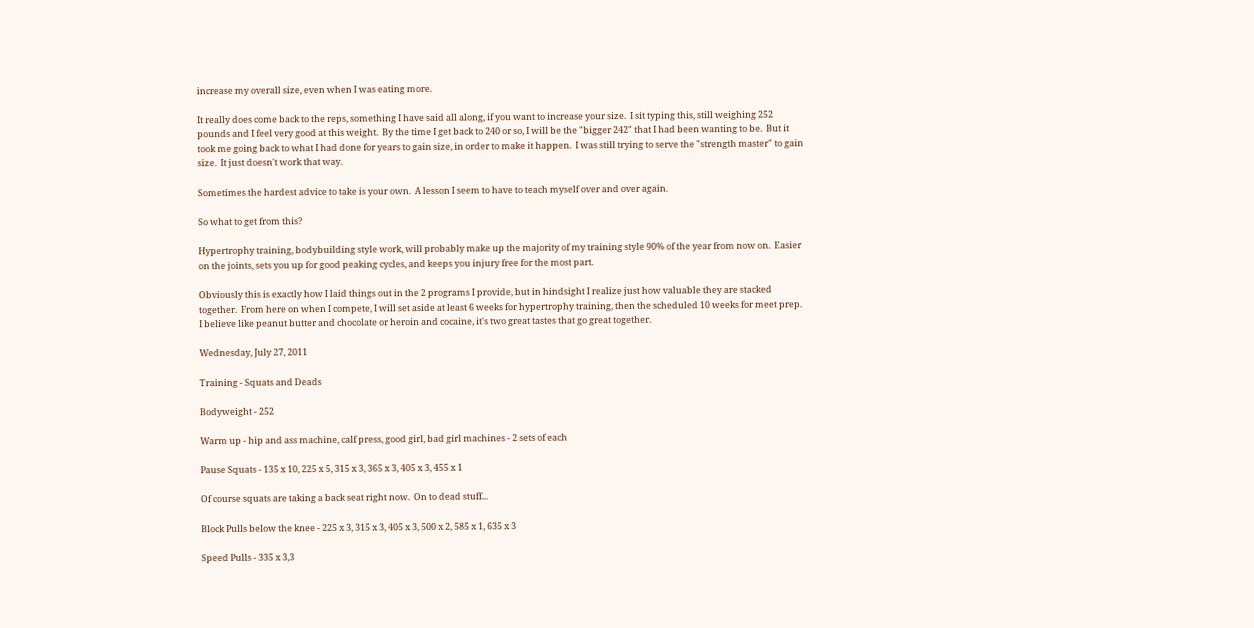increase my overall size, even when I was eating more.

It really does come back to the reps, something I have said all along, if you want to increase your size.  I sit typing this, still weighing 252 pounds and I feel very good at this weight.  By the time I get back to 240 or so, I will be the "bigger 242" that I had been wanting to be.  But it took me going back to what I had done for years to gain size, in order to make it happen.  I was still trying to serve the "strength master" to gain size.  It just doesn't work that way.

Sometimes the hardest advice to take is your own.  A lesson I seem to have to teach myself over and over again.

So what to get from this?

Hypertrophy training, bodybuilding style work, will probably make up the majority of my training style 90% of the year from now on.  Easier on the joints, sets you up for good peaking cycles, and keeps you injury free for the most part.

Obviously this is exactly how I laid things out in the 2 programs I provide, but in hindsight I realize just how valuable they are stacked together.  From here on when I compete, I will set aside at least 6 weeks for hypertrophy training, then the scheduled 10 weeks for meet prep.  I believe like peanut butter and chocolate or heroin and cocaine, it's two great tastes that go great together.

Wednesday, July 27, 2011

Training - Squats and Deads

Bodyweight - 252

Warm up - hip and ass machine, calf press, good girl, bad girl machines - 2 sets of each

Pause Squats - 135 x 10, 225 x 5, 315 x 3, 365 x 3, 405 x 3, 455 x 1

Of course squats are taking a back seat right now.  On to dead stuff...

Block Pulls below the knee - 225 x 3, 315 x 3, 405 x 3, 500 x 2, 585 x 1, 635 x 3

Speed Pulls - 335 x 3,3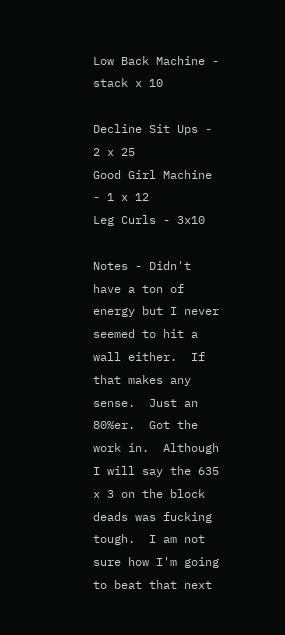Low Back Machine - stack x 10

Decline Sit Ups - 2 x 25
Good Girl Machine - 1 x 12
Leg Curls - 3x10

Notes - Didn't have a ton of energy but I never seemed to hit a wall either.  If that makes any sense.  Just an 80%er.  Got the work in.  Although I will say the 635 x 3 on the block deads was fucking tough.  I am not sure how I'm going to beat that next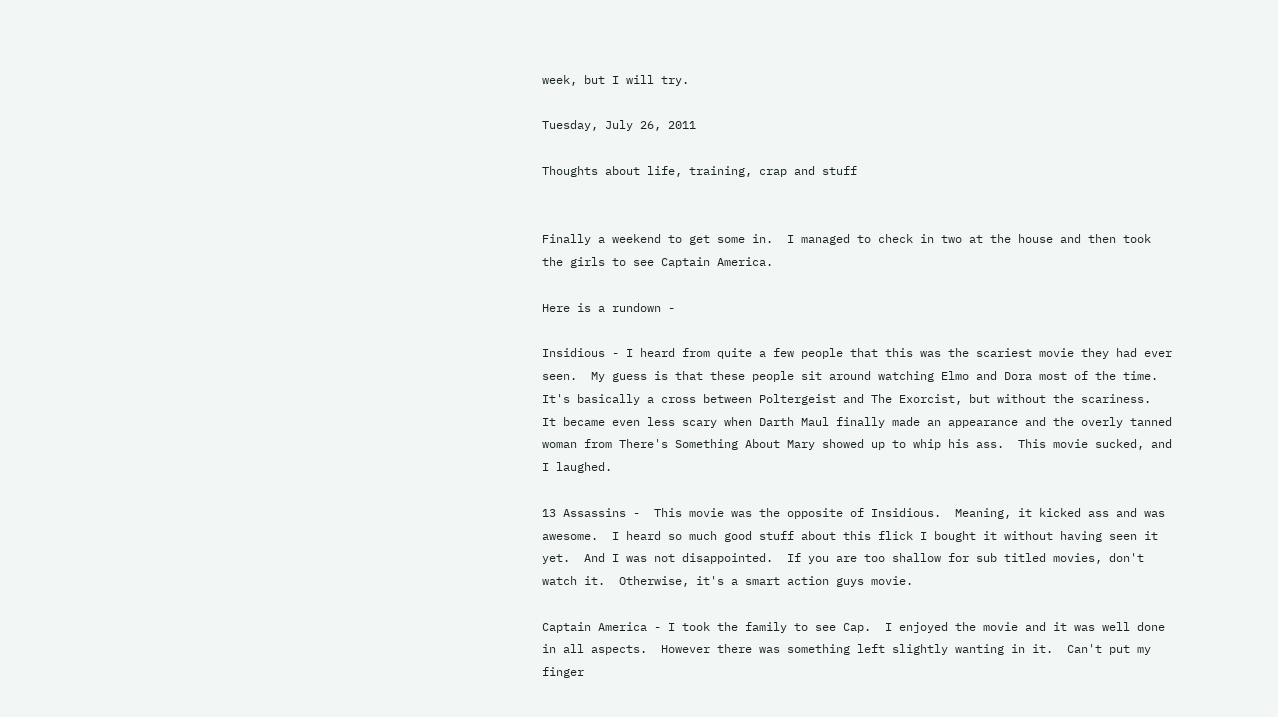week, but I will try.

Tuesday, July 26, 2011

Thoughts about life, training, crap and stuff


Finally a weekend to get some in.  I managed to check in two at the house and then took the girls to see Captain America.

Here is a rundown -

Insidious - I heard from quite a few people that this was the scariest movie they had ever seen.  My guess is that these people sit around watching Elmo and Dora most of the time.  It's basically a cross between Poltergeist and The Exorcist, but without the scariness.  It became even less scary when Darth Maul finally made an appearance and the overly tanned woman from There's Something About Mary showed up to whip his ass.  This movie sucked, and I laughed.

13 Assassins -  This movie was the opposite of Insidious.  Meaning, it kicked ass and was awesome.  I heard so much good stuff about this flick I bought it without having seen it yet.  And I was not disappointed.  If you are too shallow for sub titled movies, don't watch it.  Otherwise, it's a smart action guys movie.

Captain America - I took the family to see Cap.  I enjoyed the movie and it was well done in all aspects.  However there was something left slightly wanting in it.  Can't put my finger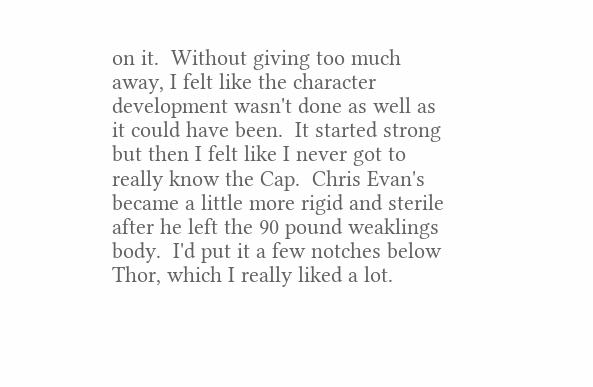on it.  Without giving too much away, I felt like the character development wasn't done as well as it could have been.  It started strong but then I felt like I never got to really know the Cap.  Chris Evan's became a little more rigid and sterile after he left the 90 pound weaklings body.  I'd put it a few notches below Thor, which I really liked a lot.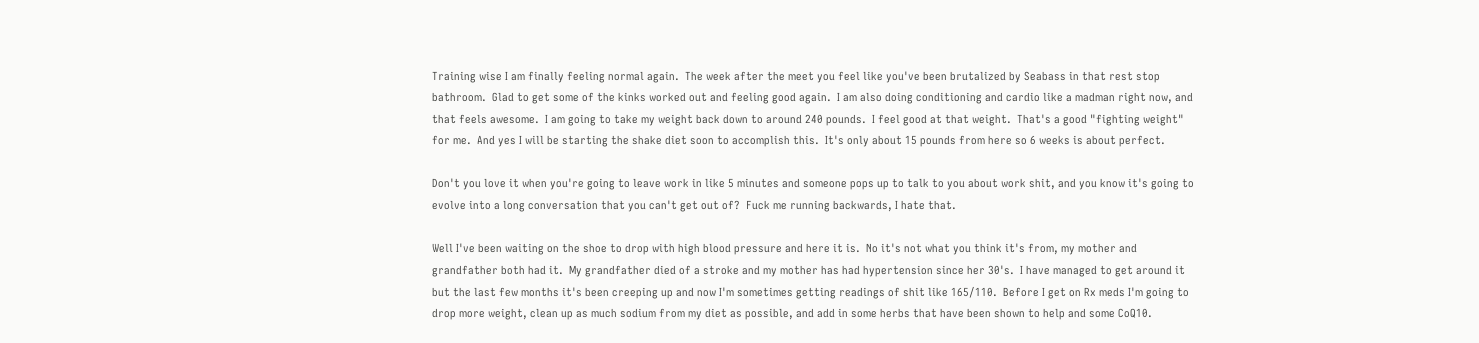Training wise I am finally feeling normal again.  The week after the meet you feel like you've been brutalized by Seabass in that rest stop bathroom.  Glad to get some of the kinks worked out and feeling good again.  I am also doing conditioning and cardio like a madman right now, and that feels awesome.  I am going to take my weight back down to around 240 pounds.  I feel good at that weight.  That's a good "fighting weight" for me.  And yes I will be starting the shake diet soon to accomplish this.  It's only about 15 pounds from here so 6 weeks is about perfect.

Don't you love it when you're going to leave work in like 5 minutes and someone pops up to talk to you about work shit, and you know it's going to evolve into a long conversation that you can't get out of?  Fuck me running backwards, I hate that.

Well I've been waiting on the shoe to drop with high blood pressure and here it is.  No it's not what you think it's from, my mother and grandfather both had it.  My grandfather died of a stroke and my mother has had hypertension since her 30's.  I have managed to get around it but the last few months it's been creeping up and now I'm sometimes getting readings of shit like 165/110.  Before I get on Rx meds I'm going to drop more weight, clean up as much sodium from my diet as possible, and add in some herbs that have been shown to help and some CoQ10.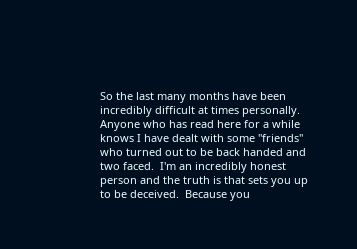So the last many months have been incredibly difficult at times personally.  Anyone who has read here for a while knows I have dealt with some "friends" who turned out to be back handed and two faced.  I'm an incredibly honest person and the truth is that sets you up to be deceived.  Because you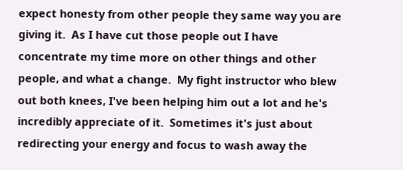expect honesty from other people they same way you are giving it.  As I have cut those people out I have concentrate my time more on other things and other people, and what a change.  My fight instructor who blew out both knees, I've been helping him out a lot and he's incredibly appreciate of it.  Sometimes it's just about redirecting your energy and focus to wash away the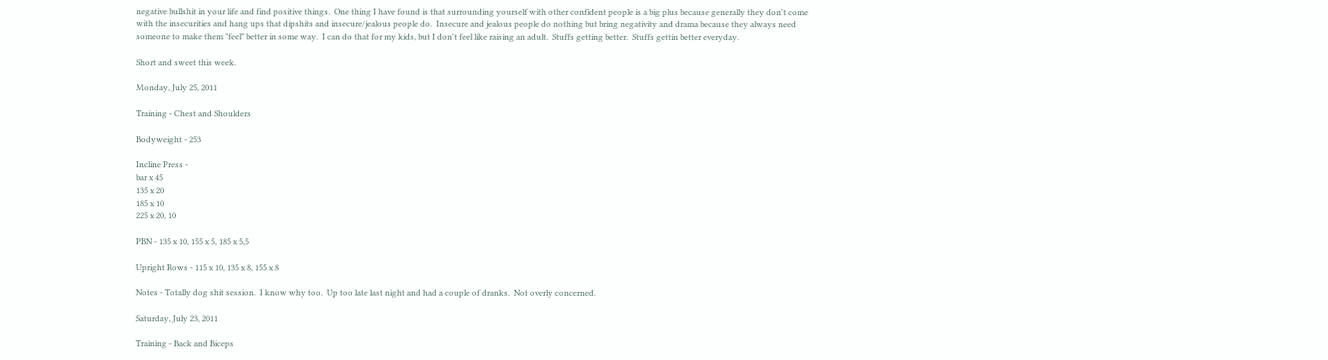negative bullshit in your life and find positive things.  One thing I have found is that surrounding yourself with other confident people is a big plus because generally they don't come with the insecurities and hang ups that dipshits and insecure/jealous people do.  Insecure and jealous people do nothing but bring negativity and drama because they always need someone to make them "feel" better in some way.  I can do that for my kids, but I don't feel like raising an adult.  Stuffs getting better.  Stuffs gettin better everyday.

Short and sweet this week.

Monday, July 25, 2011

Training - Chest and Shoulders

Bodyweight - 253

Incline Press -
bar x 45
135 x 20
185 x 10
225 x 20, 10

PBN - 135 x 10, 155 x 5, 185 x 5,5

Upright Rows - 115 x 10, 135 x 8, 155 x 8

Notes - Totally dog shit session.  I know why too.  Up too late last night and had a couple of dranks.  Not overly concerned.

Saturday, July 23, 2011

Training - Back and Biceps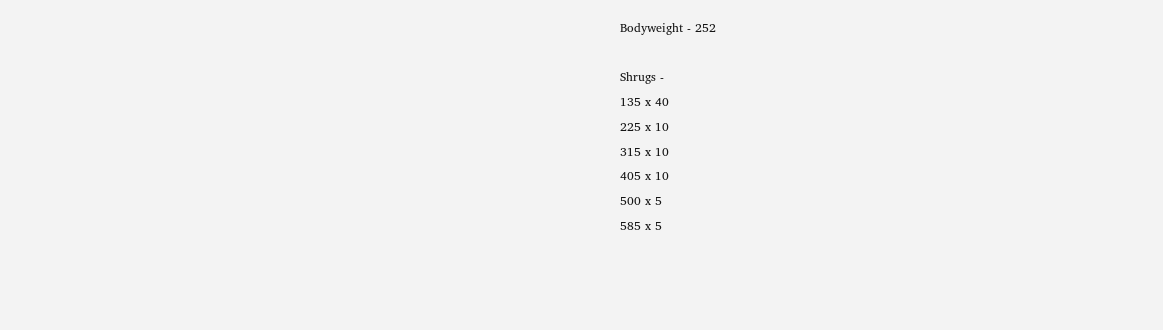Bodyweight - 252

Shrugs -
135 x 40
225 x 10
315 x 10
405 x 10
500 x 5
585 x 5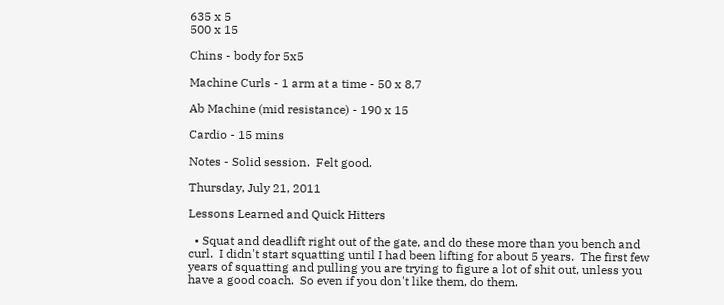635 x 5
500 x 15

Chins - body for 5x5

Machine Curls - 1 arm at a time - 50 x 8,7

Ab Machine (mid resistance) - 190 x 15

Cardio - 15 mins

Notes - Solid session.  Felt good.

Thursday, July 21, 2011

Lessons Learned and Quick Hitters

  • Squat and deadlift right out of the gate, and do these more than you bench and curl.  I didn't start squatting until I had been lifting for about 5 years.  The first few years of squatting and pulling you are trying to figure a lot of shit out, unless you have a good coach.  So even if you don't like them, do them.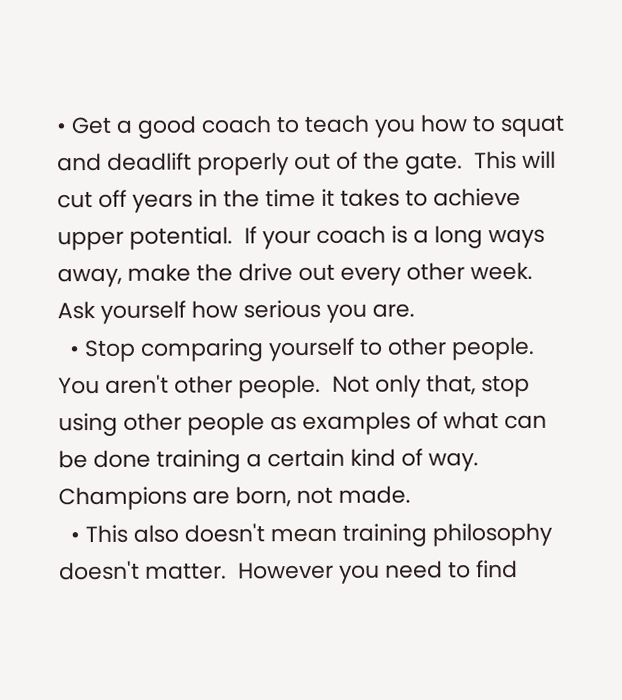• Get a good coach to teach you how to squat and deadlift properly out of the gate.  This will cut off years in the time it takes to achieve upper potential.  If your coach is a long ways away, make the drive out every other week.  Ask yourself how serious you are.
  • Stop comparing yourself to other people.  You aren't other people.  Not only that, stop using other people as examples of what can be done training a certain kind of way.  Champions are born, not made.
  • This also doesn't mean training philosophy doesn't matter.  However you need to find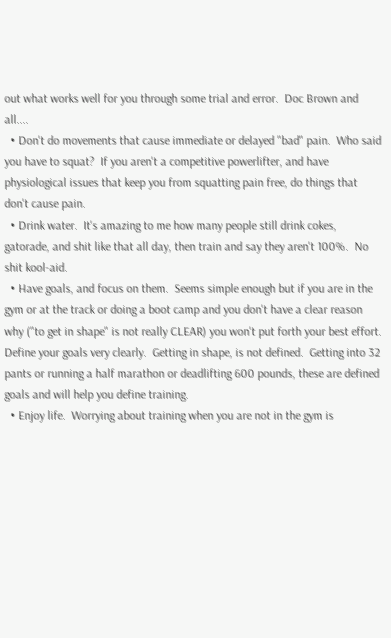out what works well for you through some trial and error.  Doc Brown and all....
  • Don't do movements that cause immediate or delayed "bad" pain.  Who said you have to squat?  If you aren't a competitive powerlifter, and have physiological issues that keep you from squatting pain free, do things that don't cause pain.
  • Drink water.  It's amazing to me how many people still drink cokes, gatorade, and shit like that all day, then train and say they aren't 100%.  No shit kool-aid.
  • Have goals, and focus on them.  Seems simple enough but if you are in the gym or at the track or doing a boot camp and you don't have a clear reason why ("to get in shape" is not really CLEAR) you won't put forth your best effort.  Define your goals very clearly.  Getting in shape, is not defined.  Getting into 32 pants or running a half marathon or deadlifting 600 pounds, these are defined goals and will help you define training.
  • Enjoy life.  Worrying about training when you are not in the gym is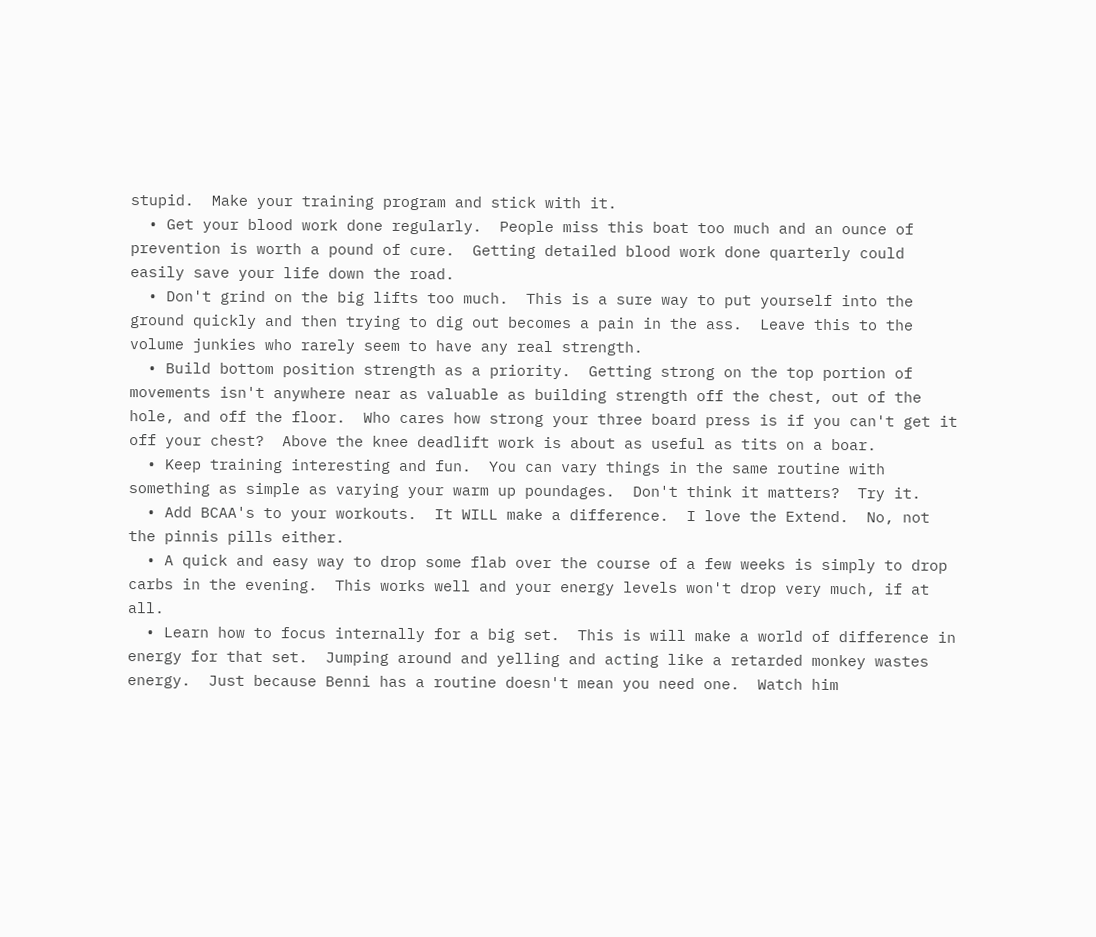stupid.  Make your training program and stick with it.
  • Get your blood work done regularly.  People miss this boat too much and an ounce of prevention is worth a pound of cure.  Getting detailed blood work done quarterly could easily save your life down the road.
  • Don't grind on the big lifts too much.  This is a sure way to put yourself into the ground quickly and then trying to dig out becomes a pain in the ass.  Leave this to the volume junkies who rarely seem to have any real strength.
  • Build bottom position strength as a priority.  Getting strong on the top portion of movements isn't anywhere near as valuable as building strength off the chest, out of the hole, and off the floor.  Who cares how strong your three board press is if you can't get it off your chest?  Above the knee deadlift work is about as useful as tits on a boar.
  • Keep training interesting and fun.  You can vary things in the same routine with something as simple as varying your warm up poundages.  Don't think it matters?  Try it.
  • Add BCAA's to your workouts.  It WILL make a difference.  I love the Extend.  No, not the pinnis pills either.
  • A quick and easy way to drop some flab over the course of a few weeks is simply to drop carbs in the evening.  This works well and your energy levels won't drop very much, if at all.
  • Learn how to focus internally for a big set.  This is will make a world of difference in energy for that set.  Jumping around and yelling and acting like a retarded monkey wastes energy.  Just because Benni has a routine doesn't mean you need one.  Watch him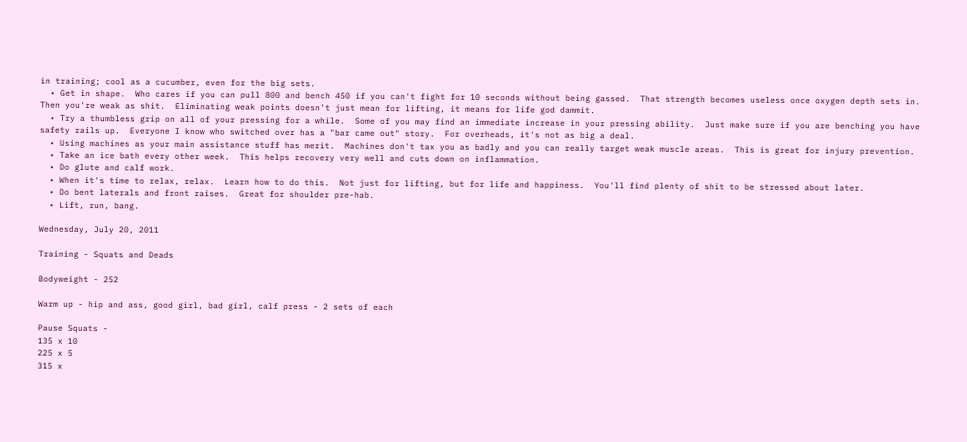in training; cool as a cucumber, even for the big sets.
  • Get in shape.  Who cares if you can pull 800 and bench 450 if you can't fight for 10 seconds without being gassed.  That strength becomes useless once oxygen depth sets in.  Then you're weak as shit.  Eliminating weak points doesn't just mean for lifting, it means for life god dammit.
  • Try a thumbless grip on all of your pressing for a while.  Some of you may find an immediate increase in your pressing ability.  Just make sure if you are benching you have safety rails up.  Everyone I know who switched over has a "bar came out" story.  For overheads, it's not as big a deal.
  • Using machines as your main assistance stuff has merit.  Machines don't tax you as badly and you can really target weak muscle areas.  This is great for injury prevention.
  • Take an ice bath every other week.  This helps recovery very well and cuts down on inflammation.
  • Do glute and calf work.
  • When it's time to relax, relax.  Learn how to do this.  Not just for lifting, but for life and happiness.  You'll find plenty of shit to be stressed about later.
  • Do bent laterals and front raises.  Great for shoulder pre-hab.
  • Lift, run, bang.

Wednesday, July 20, 2011

Training - Squats and Deads

Bodyweight - 252

Warm up - hip and ass, good girl, bad girl, calf press - 2 sets of each

Pause Squats -
135 x 10
225 x 5
315 x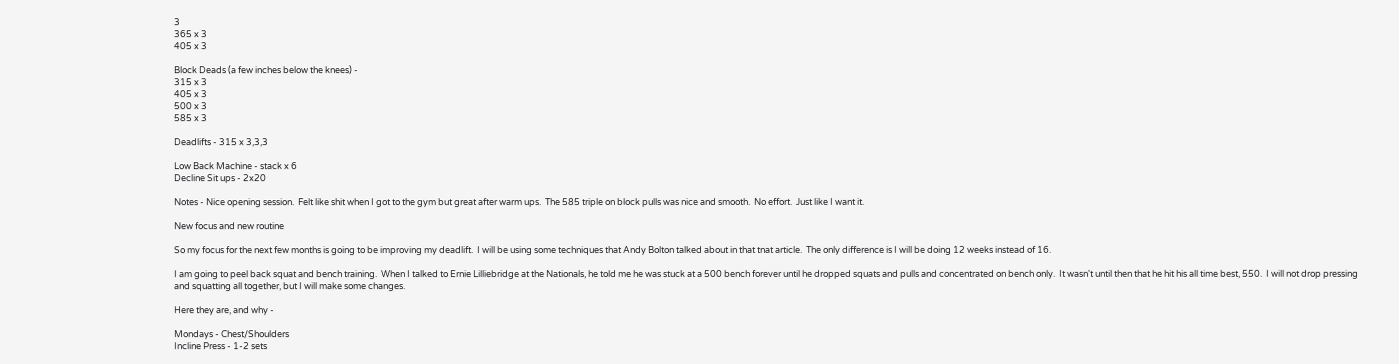3
365 x 3
405 x 3

Block Deads (a few inches below the knees) -
315 x 3
405 x 3
500 x 3
585 x 3

Deadlifts - 315 x 3,3,3

Low Back Machine - stack x 6
Decline Sit ups - 2x20

Notes - Nice opening session.  Felt like shit when I got to the gym but great after warm ups.  The 585 triple on block pulls was nice and smooth.  No effort.  Just like I want it.

New focus and new routine

So my focus for the next few months is going to be improving my deadlift.  I will be using some techniques that Andy Bolton talked about in that tnat article.  The only difference is I will be doing 12 weeks instead of 16.

I am going to peel back squat and bench training.  When I talked to Ernie Lilliebridge at the Nationals, he told me he was stuck at a 500 bench forever until he dropped squats and pulls and concentrated on bench only.  It wasn't until then that he hit his all time best, 550.  I will not drop pressing and squatting all together, but I will make some changes.

Here they are, and why -

Mondays - Chest/Shoulders
Incline Press - 1-2 sets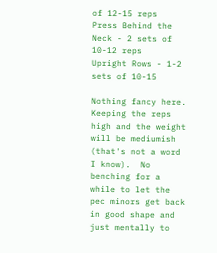of 12-15 reps
Press Behind the Neck - 2 sets of 10-12 reps
Upright Rows - 1-2 sets of 10-15

Nothing fancy here.  Keeping the reps high and the weight will be mediumish (that's not a word I know).  No benching for a while to let the pec minors get back in good shape and just mentally to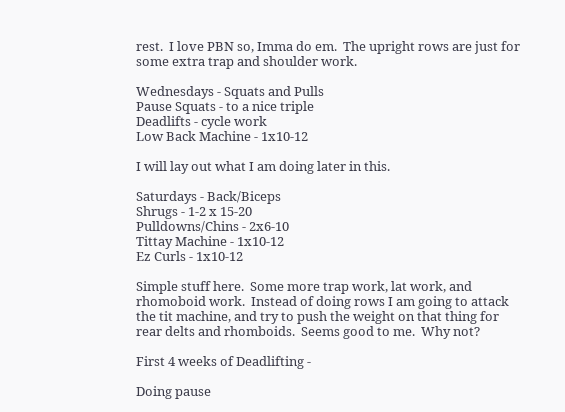rest.  I love PBN so, Imma do em.  The upright rows are just for some extra trap and shoulder work.

Wednesdays - Squats and Pulls
Pause Squats - to a nice triple
Deadlifts - cycle work
Low Back Machine - 1x10-12

I will lay out what I am doing later in this.

Saturdays - Back/Biceps
Shrugs - 1-2 x 15-20
Pulldowns/Chins - 2x6-10
Tittay Machine - 1x10-12
Ez Curls - 1x10-12

Simple stuff here.  Some more trap work, lat work, and rhomoboid work.  Instead of doing rows I am going to attack the tit machine, and try to push the weight on that thing for rear delts and rhomboids.  Seems good to me.  Why not?

First 4 weeks of Deadlifting -

Doing pause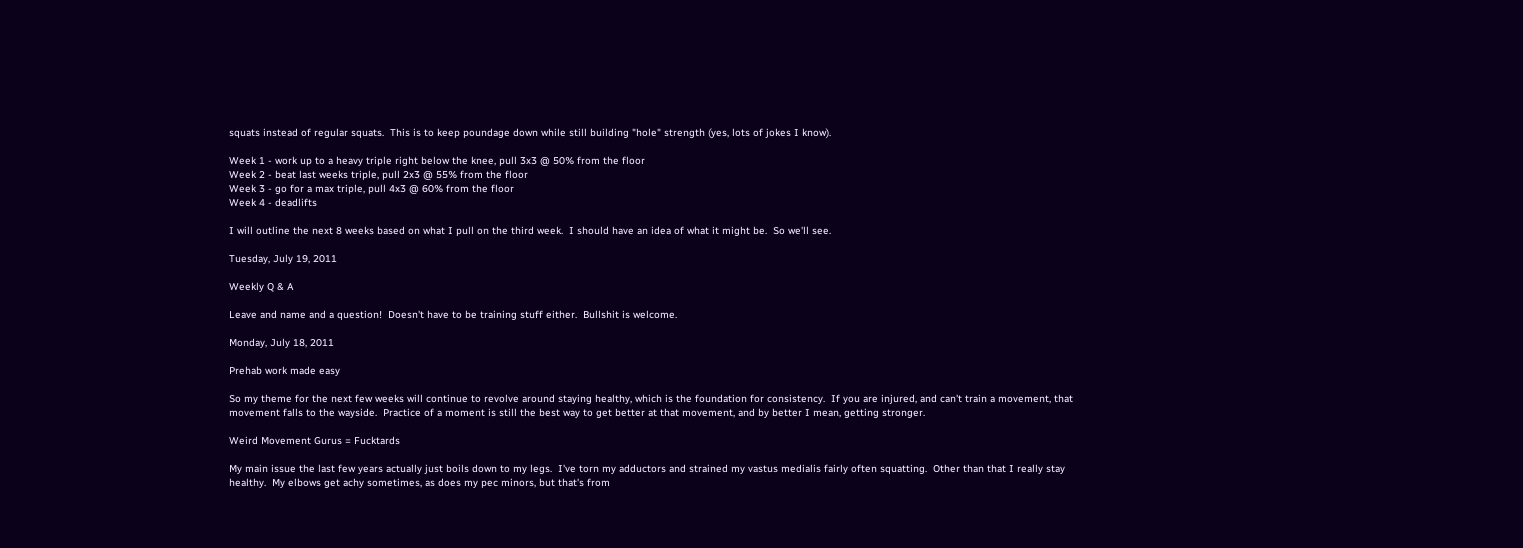squats instead of regular squats.  This is to keep poundage down while still building "hole" strength (yes, lots of jokes I know).

Week 1 - work up to a heavy triple right below the knee, pull 3x3 @ 50% from the floor
Week 2 - beat last weeks triple, pull 2x3 @ 55% from the floor
Week 3 - go for a max triple, pull 4x3 @ 60% from the floor
Week 4 - deadlifts

I will outline the next 8 weeks based on what I pull on the third week.  I should have an idea of what it might be.  So we'll see.

Tuesday, July 19, 2011

Weekly Q & A

Leave and name and a question!  Doesn't have to be training stuff either.  Bullshit is welcome.

Monday, July 18, 2011

Prehab work made easy

So my theme for the next few weeks will continue to revolve around staying healthy, which is the foundation for consistency.  If you are injured, and can't train a movement, that movement falls to the wayside.  Practice of a moment is still the best way to get better at that movement, and by better I mean, getting stronger.

Weird Movement Gurus = Fucktards

My main issue the last few years actually just boils down to my legs.  I've torn my adductors and strained my vastus medialis fairly often squatting.  Other than that I really stay healthy.  My elbows get achy sometimes, as does my pec minors, but that's from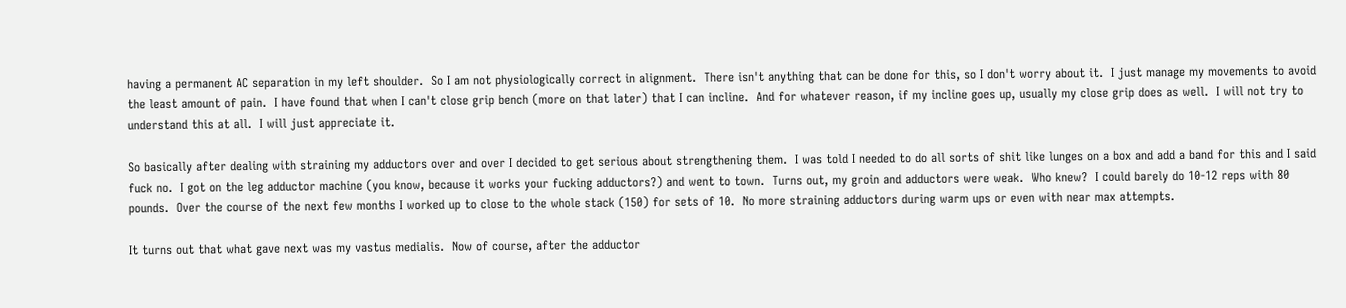having a permanent AC separation in my left shoulder.  So I am not physiologically correct in alignment.  There isn't anything that can be done for this, so I don't worry about it.  I just manage my movements to avoid the least amount of pain.  I have found that when I can't close grip bench (more on that later) that I can incline.  And for whatever reason, if my incline goes up, usually my close grip does as well.  I will not try to understand this at all.  I will just appreciate it.

So basically after dealing with straining my adductors over and over I decided to get serious about strengthening them.  I was told I needed to do all sorts of shit like lunges on a box and add a band for this and I said fuck no.  I got on the leg adductor machine (you know, because it works your fucking adductors?) and went to town.  Turns out, my groin and adductors were weak.  Who knew?  I could barely do 10-12 reps with 80 pounds.  Over the course of the next few months I worked up to close to the whole stack (150) for sets of 10.  No more straining adductors during warm ups or even with near max attempts.

It turns out that what gave next was my vastus medialis.  Now of course, after the adductor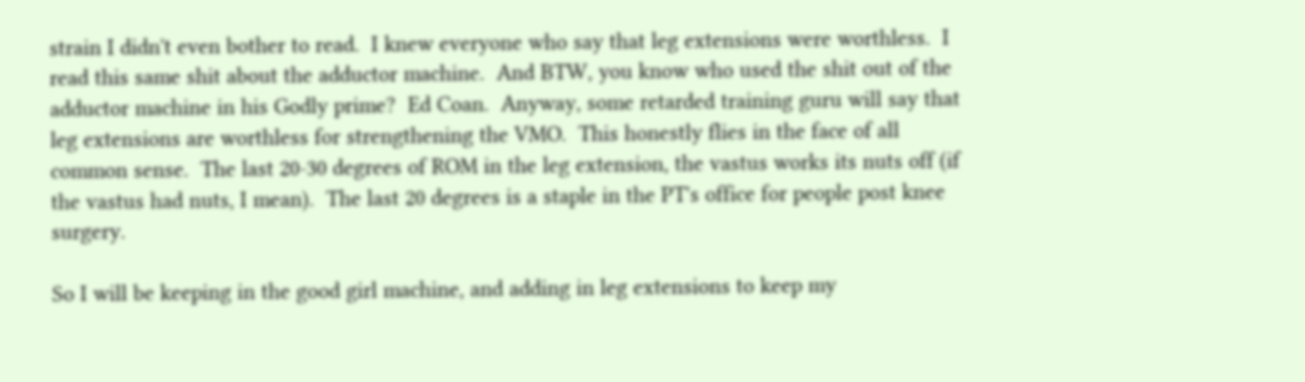strain I didn't even bother to read.  I knew everyone who say that leg extensions were worthless.  I read this same shit about the adductor machine.  And BTW, you know who used the shit out of the adductor machine in his Godly prime?  Ed Coan.  Anyway, some retarded training guru will say that leg extensions are worthless for strengthening the VMO.  This honestly flies in the face of all common sense.  The last 20-30 degrees of ROM in the leg extension, the vastus works its nuts off (if the vastus had nuts, I mean).  The last 20 degrees is a staple in the PT's office for people post knee surgery.

So I will be keeping in the good girl machine, and adding in leg extensions to keep my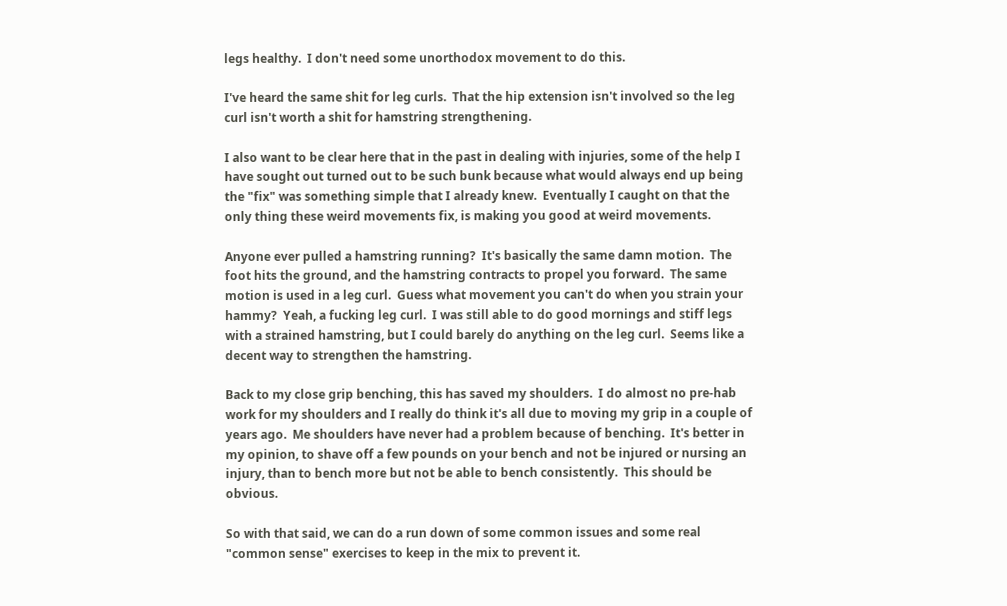legs healthy.  I don't need some unorthodox movement to do this.

I've heard the same shit for leg curls.  That the hip extension isn't involved so the leg curl isn't worth a shit for hamstring strengthening.

I also want to be clear here that in the past in dealing with injuries, some of the help I have sought out turned out to be such bunk because what would always end up being the "fix" was something simple that I already knew.  Eventually I caught on that the only thing these weird movements fix, is making you good at weird movements.

Anyone ever pulled a hamstring running?  It's basically the same damn motion.  The foot hits the ground, and the hamstring contracts to propel you forward.  The same motion is used in a leg curl.  Guess what movement you can't do when you strain your hammy?  Yeah, a fucking leg curl.  I was still able to do good mornings and stiff legs with a strained hamstring, but I could barely do anything on the leg curl.  Seems like a decent way to strengthen the hamstring.

Back to my close grip benching, this has saved my shoulders.  I do almost no pre-hab work for my shoulders and I really do think it's all due to moving my grip in a couple of years ago.  Me shoulders have never had a problem because of benching.  It's better in my opinion, to shave off a few pounds on your bench and not be injured or nursing an injury, than to bench more but not be able to bench consistently.  This should be obvious.

So with that said, we can do a run down of some common issues and some real "common sense" exercises to keep in the mix to prevent it.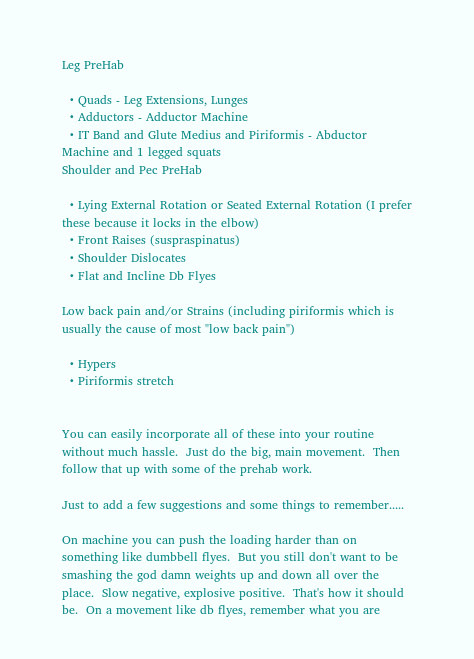Leg PreHab

  • Quads - Leg Extensions, Lunges
  • Adductors - Adductor Machine
  • IT Band and Glute Medius and Piriformis - Abductor Machine and 1 legged squats
Shoulder and Pec PreHab

  • Lying External Rotation or Seated External Rotation (I prefer these because it locks in the elbow)
  • Front Raises (suspraspinatus)
  • Shoulder Dislocates
  • Flat and Incline Db Flyes

Low back pain and/or Strains (including piriformis which is usually the cause of most "low back pain")

  • Hypers
  • Piriformis stretch


You can easily incorporate all of these into your routine without much hassle.  Just do the big, main movement.  Then follow that up with some of the prehab work.

Just to add a few suggestions and some things to remember.....

On machine you can push the loading harder than on something like dumbbell flyes.  But you still don't want to be smashing the god damn weights up and down all over the place.  Slow negative, explosive positive.  That's how it should be.  On a movement like db flyes, remember what you are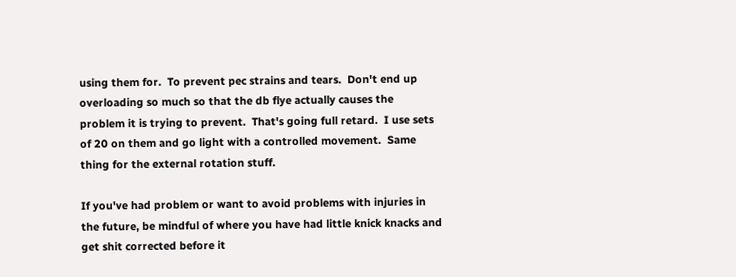using them for.  To prevent pec strains and tears.  Don't end up overloading so much so that the db flye actually causes the problem it is trying to prevent.  That's going full retard.  I use sets of 20 on them and go light with a controlled movement.  Same thing for the external rotation stuff.

If you've had problem or want to avoid problems with injuries in the future, be mindful of where you have had little knick knacks and get shit corrected before it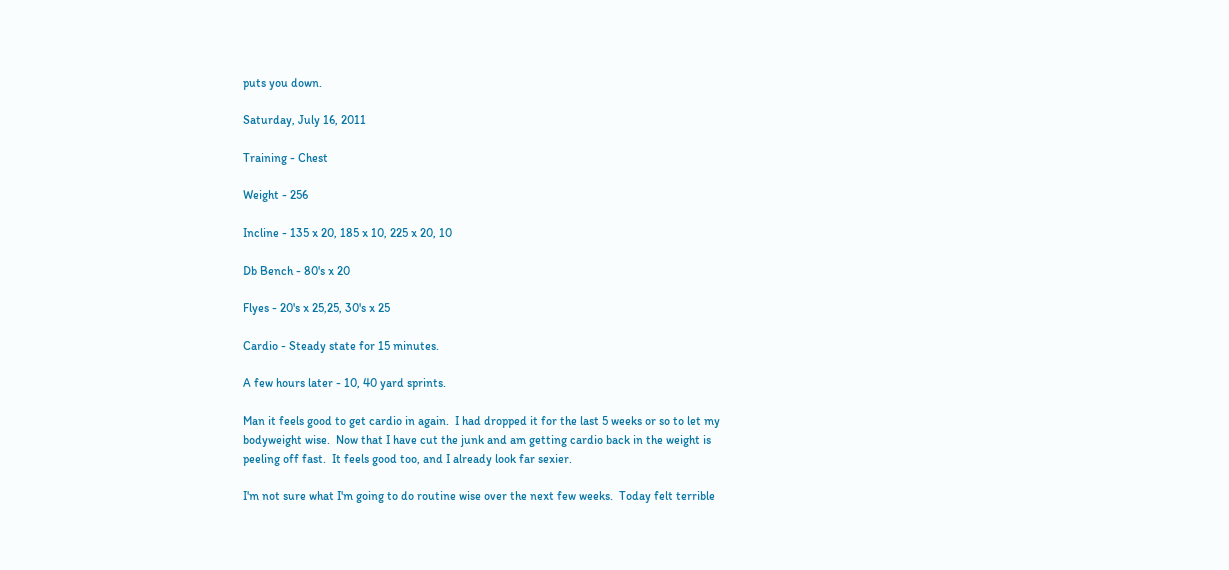puts you down.

Saturday, July 16, 2011

Training - Chest

Weight - 256

Incline - 135 x 20, 185 x 10, 225 x 20, 10

Db Bench - 80's x 20

Flyes - 20's x 25,25, 30's x 25

Cardio - Steady state for 15 minutes.

A few hours later - 10, 40 yard sprints.

Man it feels good to get cardio in again.  I had dropped it for the last 5 weeks or so to let my bodyweight wise.  Now that I have cut the junk and am getting cardio back in the weight is peeling off fast.  It feels good too, and I already look far sexier.

I'm not sure what I'm going to do routine wise over the next few weeks.  Today felt terrible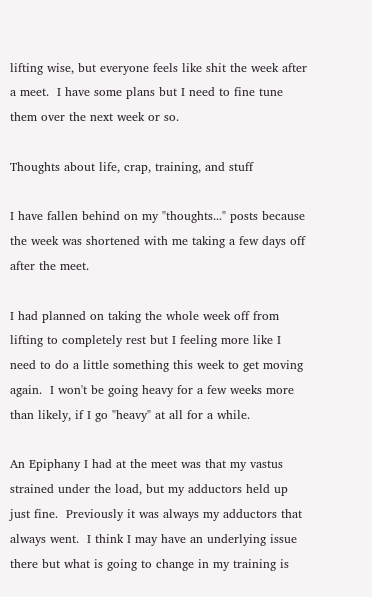lifting wise, but everyone feels like shit the week after a meet.  I have some plans but I need to fine tune them over the next week or so.

Thoughts about life, crap, training, and stuff

I have fallen behind on my "thoughts..." posts because the week was shortened with me taking a few days off after the meet.

I had planned on taking the whole week off from lifting to completely rest but I feeling more like I need to do a little something this week to get moving again.  I won't be going heavy for a few weeks more than likely, if I go "heavy" at all for a while.

An Epiphany I had at the meet was that my vastus strained under the load, but my adductors held up just fine.  Previously it was always my adductors that always went.  I think I may have an underlying issue there but what is going to change in my training is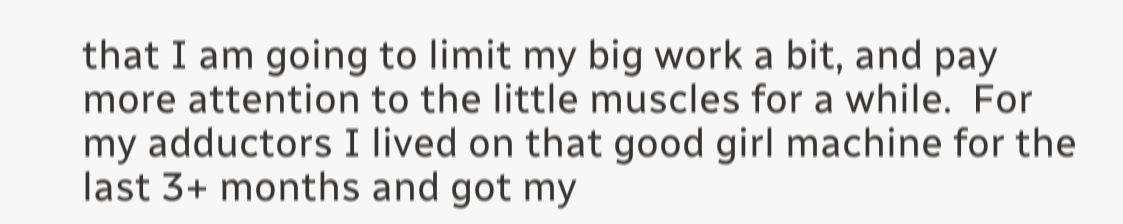that I am going to limit my big work a bit, and pay more attention to the little muscles for a while.  For my adductors I lived on that good girl machine for the last 3+ months and got my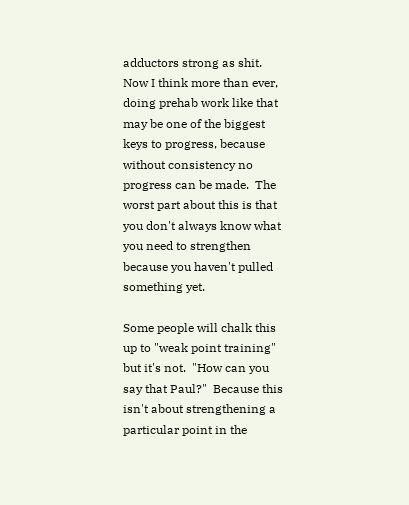adductors strong as shit.  Now I think more than ever, doing prehab work like that may be one of the biggest keys to progress, because without consistency no progress can be made.  The worst part about this is that you don't always know what you need to strengthen because you haven't pulled something yet.

Some people will chalk this up to "weak point training" but it's not.  "How can you say that Paul?"  Because this isn't about strengthening a particular point in the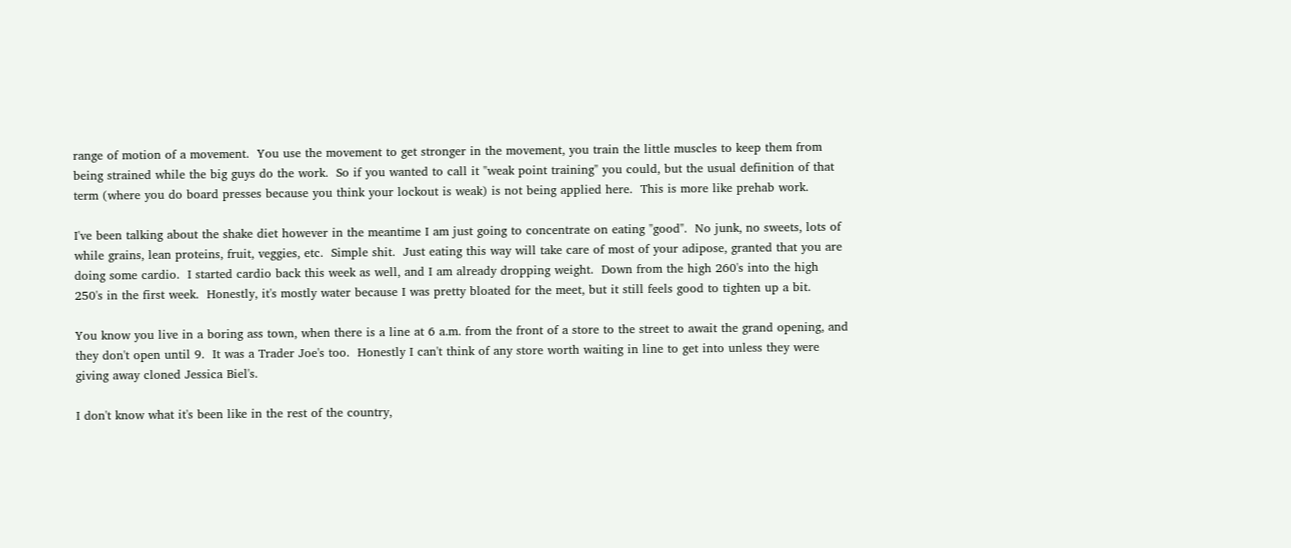range of motion of a movement.  You use the movement to get stronger in the movement, you train the little muscles to keep them from being strained while the big guys do the work.  So if you wanted to call it "weak point training" you could, but the usual definition of that term (where you do board presses because you think your lockout is weak) is not being applied here.  This is more like prehab work.

I've been talking about the shake diet however in the meantime I am just going to concentrate on eating "good".  No junk, no sweets, lots of while grains, lean proteins, fruit, veggies, etc.  Simple shit.  Just eating this way will take care of most of your adipose, granted that you are doing some cardio.  I started cardio back this week as well, and I am already dropping weight.  Down from the high 260's into the high 250's in the first week.  Honestly, it's mostly water because I was pretty bloated for the meet, but it still feels good to tighten up a bit.

You know you live in a boring ass town, when there is a line at 6 a.m. from the front of a store to the street to await the grand opening, and they don't open until 9.  It was a Trader Joe's too.  Honestly I can't think of any store worth waiting in line to get into unless they were giving away cloned Jessica Biel's.

I don't know what it's been like in the rest of the country,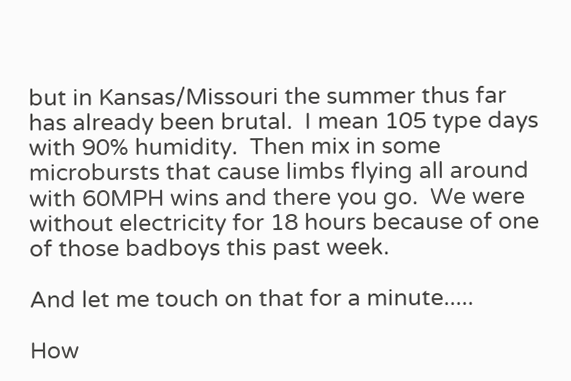but in Kansas/Missouri the summer thus far has already been brutal.  I mean 105 type days with 90% humidity.  Then mix in some microbursts that cause limbs flying all around with 60MPH wins and there you go.  We were without electricity for 18 hours because of one of those badboys this past week.

And let me touch on that for a minute.....

How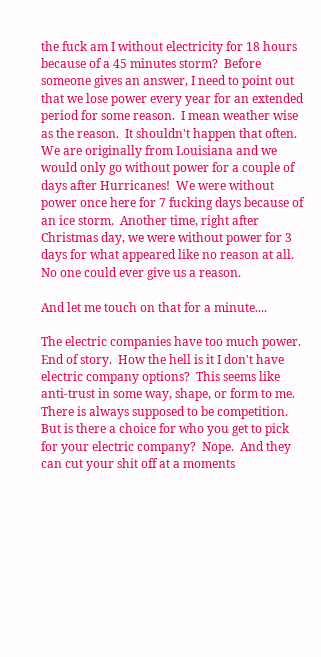the fuck am I without electricity for 18 hours because of a 45 minutes storm?  Before someone gives an answer, I need to point out that we lose power every year for an extended period for some reason.  I mean weather wise as the reason.  It shouldn't happen that often.  We are originally from Louisiana and we would only go without power for a couple of days after Hurricanes!  We were without power once here for 7 fucking days because of an ice storm.  Another time, right after Christmas day, we were without power for 3 days for what appeared like no reason at all.  No one could ever give us a reason.

And let me touch on that for a minute....

The electric companies have too much power.  End of story.  How the hell is it I don't have electric company options?  This seems like anti-trust in some way, shape, or form to me.  There is always supposed to be competition.  But is there a choice for who you get to pick for your electric company?  Nope.  And they can cut your shit off at a moments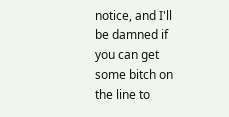notice, and I'll be damned if you can get some bitch on the line to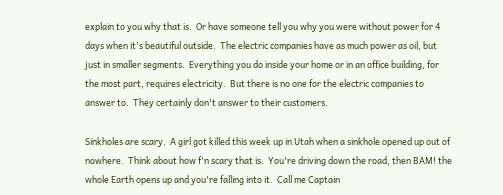explain to you why that is.  Or have someone tell you why you were without power for 4 days when it's beautiful outside.  The electric companies have as much power as oil, but just in smaller segments.  Everything you do inside your home or in an office building, for the most part, requires electricity.  But there is no one for the electric companies to answer to.  They certainly don't answer to their customers.

Sinkholes are scary.  A girl got killed this week up in Utah when a sinkhole opened up out of nowhere.  Think about how f'n scary that is.  You're driving down the road, then BAM! the whole Earth opens up and you're falling into it.  Call me Captain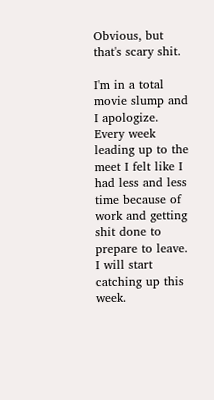Obvious, but that's scary shit.

I'm in a total movie slump and I apologize.  Every week leading up to the meet I felt like I had less and less time because of work and getting shit done to prepare to leave.  I will start catching up this week.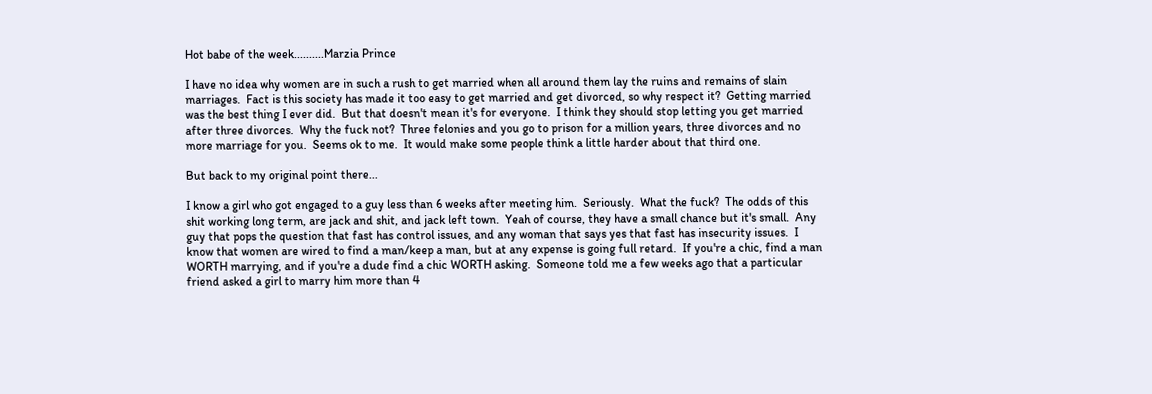Hot babe of the week..........Marzia Prince

I have no idea why women are in such a rush to get married when all around them lay the ruins and remains of slain marriages.  Fact is this society has made it too easy to get married and get divorced, so why respect it?  Getting married was the best thing I ever did.  But that doesn't mean it's for everyone.  I think they should stop letting you get married after three divorces.  Why the fuck not?  Three felonies and you go to prison for a million years, three divorces and no more marriage for you.  Seems ok to me.  It would make some people think a little harder about that third one.

But back to my original point there...

I know a girl who got engaged to a guy less than 6 weeks after meeting him.  Seriously.  What the fuck?  The odds of this shit working long term, are jack and shit, and jack left town.  Yeah of course, they have a small chance but it's small.  Any guy that pops the question that fast has control issues, and any woman that says yes that fast has insecurity issues.  I know that women are wired to find a man/keep a man, but at any expense is going full retard.  If you're a chic, find a man WORTH marrying, and if you're a dude find a chic WORTH asking.  Someone told me a few weeks ago that a particular friend asked a girl to marry him more than 4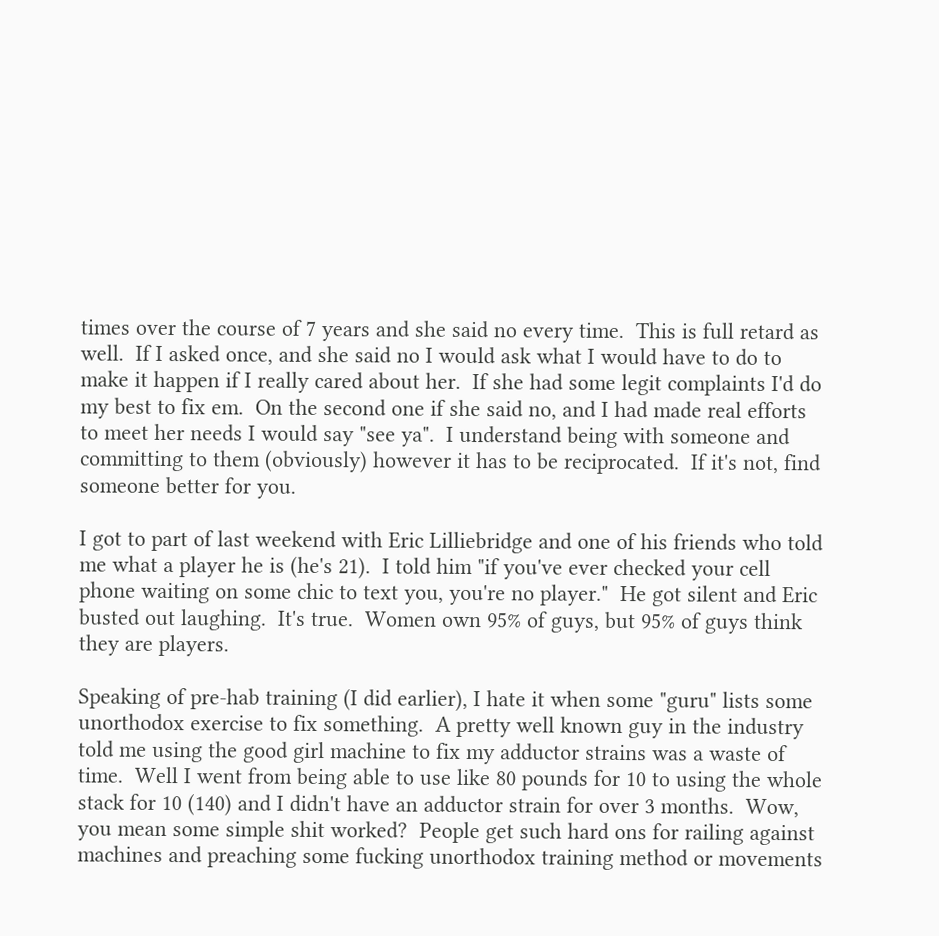times over the course of 7 years and she said no every time.  This is full retard as well.  If I asked once, and she said no I would ask what I would have to do to make it happen if I really cared about her.  If she had some legit complaints I'd do my best to fix em.  On the second one if she said no, and I had made real efforts to meet her needs I would say "see ya".  I understand being with someone and committing to them (obviously) however it has to be reciprocated.  If it's not, find someone better for you.

I got to part of last weekend with Eric Lilliebridge and one of his friends who told me what a player he is (he's 21).  I told him "if you've ever checked your cell phone waiting on some chic to text you, you're no player."  He got silent and Eric busted out laughing.  It's true.  Women own 95% of guys, but 95% of guys think they are players.

Speaking of pre-hab training (I did earlier), I hate it when some "guru" lists some unorthodox exercise to fix something.  A pretty well known guy in the industry told me using the good girl machine to fix my adductor strains was a waste of time.  Well I went from being able to use like 80 pounds for 10 to using the whole stack for 10 (140) and I didn't have an adductor strain for over 3 months.  Wow, you mean some simple shit worked?  People get such hard ons for railing against machines and preaching some fucking unorthodox training method or movements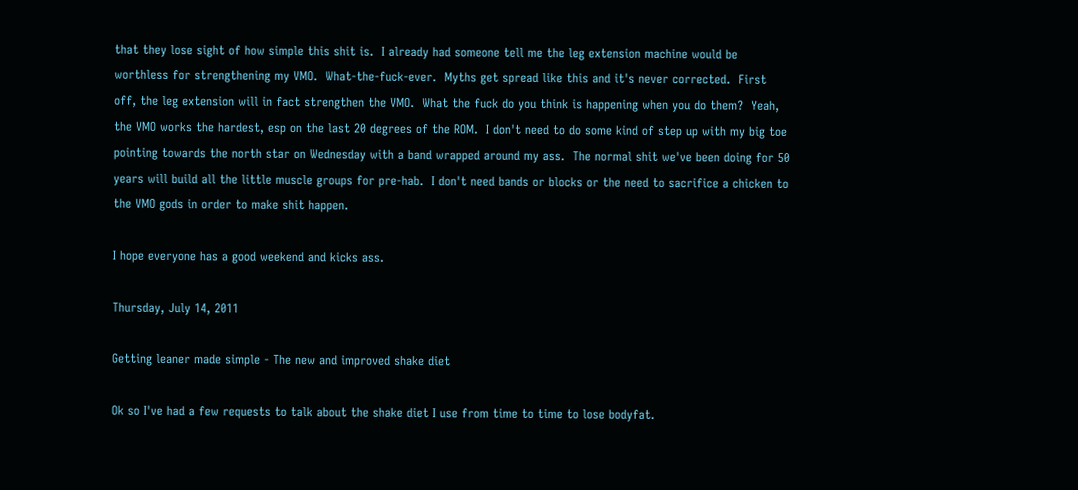that they lose sight of how simple this shit is.  I already had someone tell me the leg extension machine would be worthless for strengthening my VMO.  What-the-fuck-ever.  Myths get spread like this and it's never corrected.  First off, the leg extension will in fact strengthen the VMO.  What the fuck do you think is happening when you do them?  Yeah, the VMO works the hardest, esp on the last 20 degrees of the ROM.  I don't need to do some kind of step up with my big toe pointing towards the north star on Wednesday with a band wrapped around my ass.  The normal shit we've been doing for 50 years will build all the little muscle groups for pre-hab.  I don't need bands or blocks or the need to sacrifice a chicken to the VMO gods in order to make shit happen.

I hope everyone has a good weekend and kicks ass.

Thursday, July 14, 2011

Getting leaner made simple - The new and improved shake diet

Ok so I've had a few requests to talk about the shake diet I use from time to time to lose bodyfat.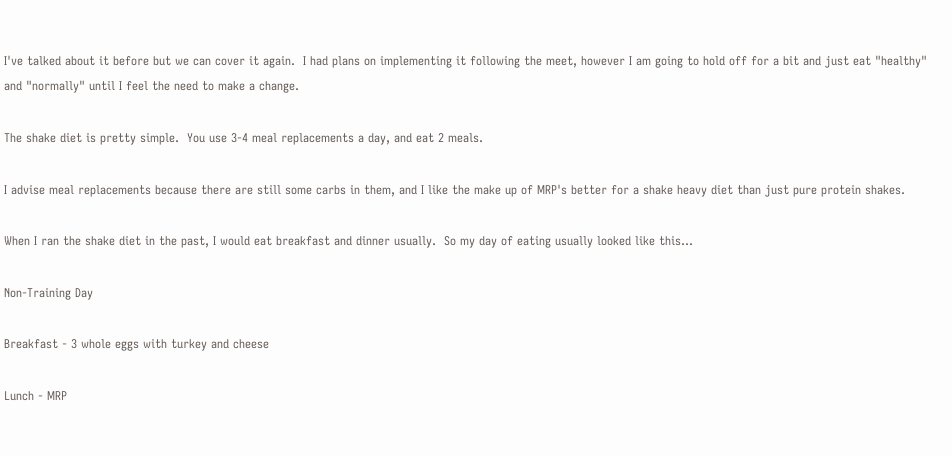I've talked about it before but we can cover it again.  I had plans on implementing it following the meet, however I am going to hold off for a bit and just eat "healthy" and "normally" until I feel the need to make a change.

The shake diet is pretty simple.  You use 3-4 meal replacements a day, and eat 2 meals.

I advise meal replacements because there are still some carbs in them, and I like the make up of MRP's better for a shake heavy diet than just pure protein shakes.

When I ran the shake diet in the past, I would eat breakfast and dinner usually.  So my day of eating usually looked like this...

Non-Training Day

Breakfast - 3 whole eggs with turkey and cheese

Lunch - MRP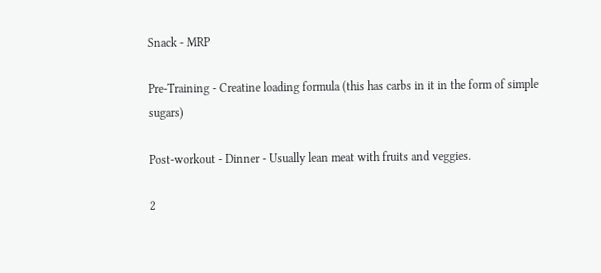Snack - MRP

Pre-Training - Creatine loading formula (this has carbs in it in the form of simple sugars)

Post-workout - Dinner - Usually lean meat with fruits and veggies.

2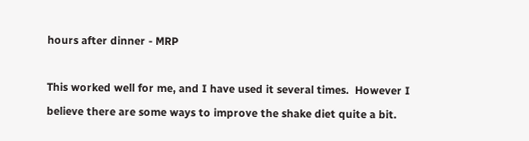hours after dinner - MRP

This worked well for me, and I have used it several times.  However I believe there are some ways to improve the shake diet quite a bit.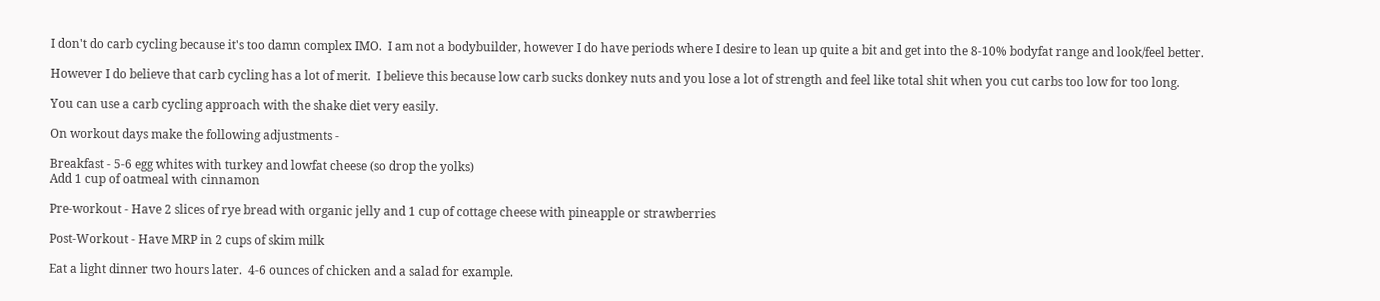I don't do carb cycling because it's too damn complex IMO.  I am not a bodybuilder, however I do have periods where I desire to lean up quite a bit and get into the 8-10% bodyfat range and look/feel better.

However I do believe that carb cycling has a lot of merit.  I believe this because low carb sucks donkey nuts and you lose a lot of strength and feel like total shit when you cut carbs too low for too long.

You can use a carb cycling approach with the shake diet very easily.

On workout days make the following adjustments -

Breakfast - 5-6 egg whites with turkey and lowfat cheese (so drop the yolks)
Add 1 cup of oatmeal with cinnamon

Pre-workout - Have 2 slices of rye bread with organic jelly and 1 cup of cottage cheese with pineapple or strawberries

Post-Workout - Have MRP in 2 cups of skim milk

Eat a light dinner two hours later.  4-6 ounces of chicken and a salad for example.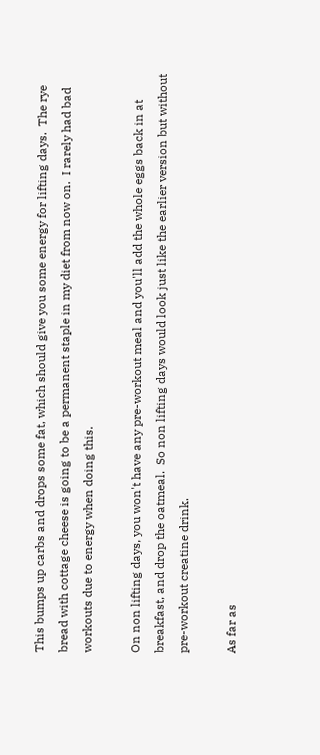This bumps up carbs and drops some fat, which should give you some energy for lifting days.  The rye bread with cottage cheese is going to be a permanent staple in my diet from now on.  I rarely had bad workouts due to energy when doing this.

On non lifting days, you won't have any pre-workout meal and you'll add the whole eggs back in at breakfast, and drop the oatmeal.  So non lifting days would look just like the earlier version but without pre-workout creatine drink.

As far as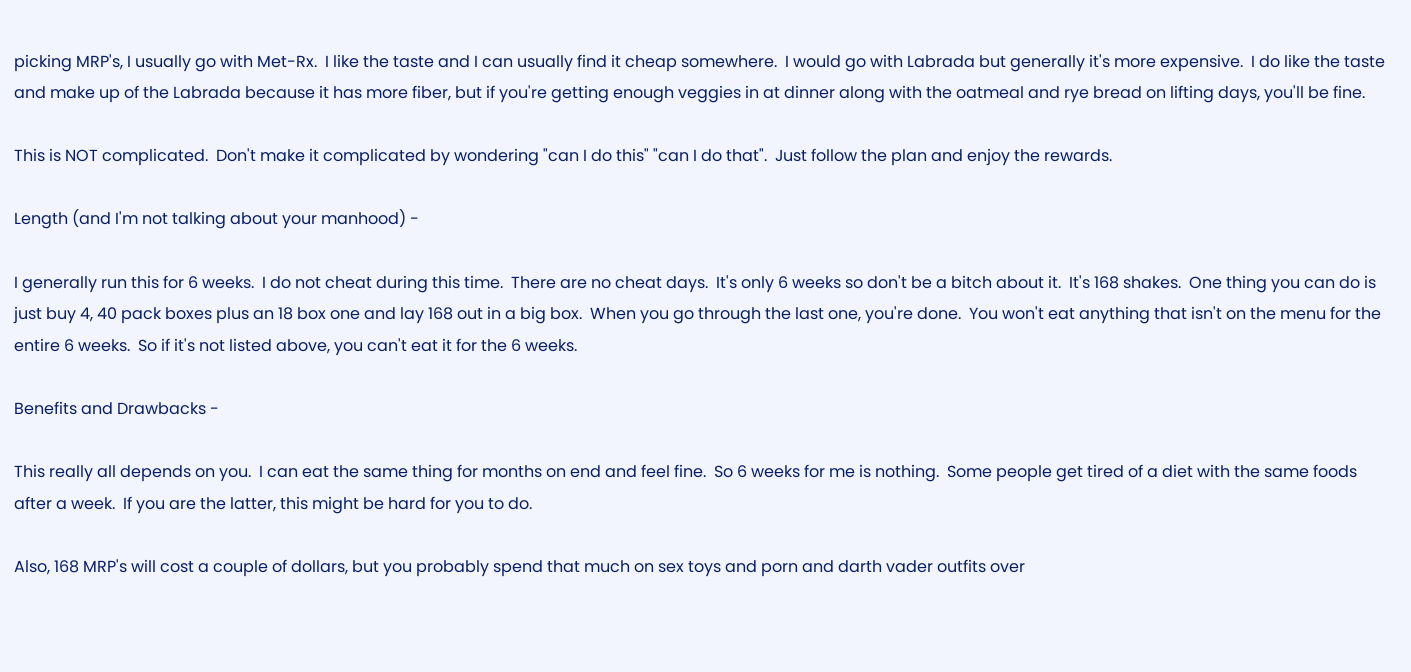picking MRP's, I usually go with Met-Rx.  I like the taste and I can usually find it cheap somewhere.  I would go with Labrada but generally it's more expensive.  I do like the taste and make up of the Labrada because it has more fiber, but if you're getting enough veggies in at dinner along with the oatmeal and rye bread on lifting days, you'll be fine.

This is NOT complicated.  Don't make it complicated by wondering "can I do this" "can I do that".  Just follow the plan and enjoy the rewards.

Length (and I'm not talking about your manhood) -

I generally run this for 6 weeks.  I do not cheat during this time.  There are no cheat days.  It's only 6 weeks so don't be a bitch about it.  It's 168 shakes.  One thing you can do is just buy 4, 40 pack boxes plus an 18 box one and lay 168 out in a big box.  When you go through the last one, you're done.  You won't eat anything that isn't on the menu for the entire 6 weeks.  So if it's not listed above, you can't eat it for the 6 weeks.

Benefits and Drawbacks -

This really all depends on you.  I can eat the same thing for months on end and feel fine.  So 6 weeks for me is nothing.  Some people get tired of a diet with the same foods after a week.  If you are the latter, this might be hard for you to do.

Also, 168 MRP's will cost a couple of dollars, but you probably spend that much on sex toys and porn and darth vader outfits over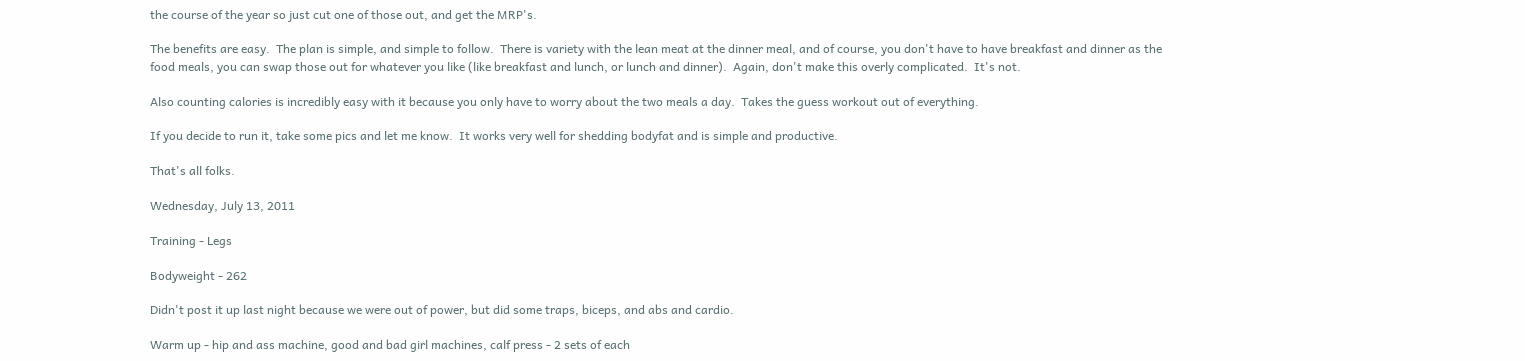the course of the year so just cut one of those out, and get the MRP's.

The benefits are easy.  The plan is simple, and simple to follow.  There is variety with the lean meat at the dinner meal, and of course, you don't have to have breakfast and dinner as the food meals, you can swap those out for whatever you like (like breakfast and lunch, or lunch and dinner).  Again, don't make this overly complicated.  It's not.

Also counting calories is incredibly easy with it because you only have to worry about the two meals a day.  Takes the guess workout out of everything.

If you decide to run it, take some pics and let me know.  It works very well for shedding bodyfat and is simple and productive.

That's all folks.

Wednesday, July 13, 2011

Training - Legs

Bodyweight - 262

Didn't post it up last night because we were out of power, but did some traps, biceps, and abs and cardio.

Warm up - hip and ass machine, good and bad girl machines, calf press - 2 sets of each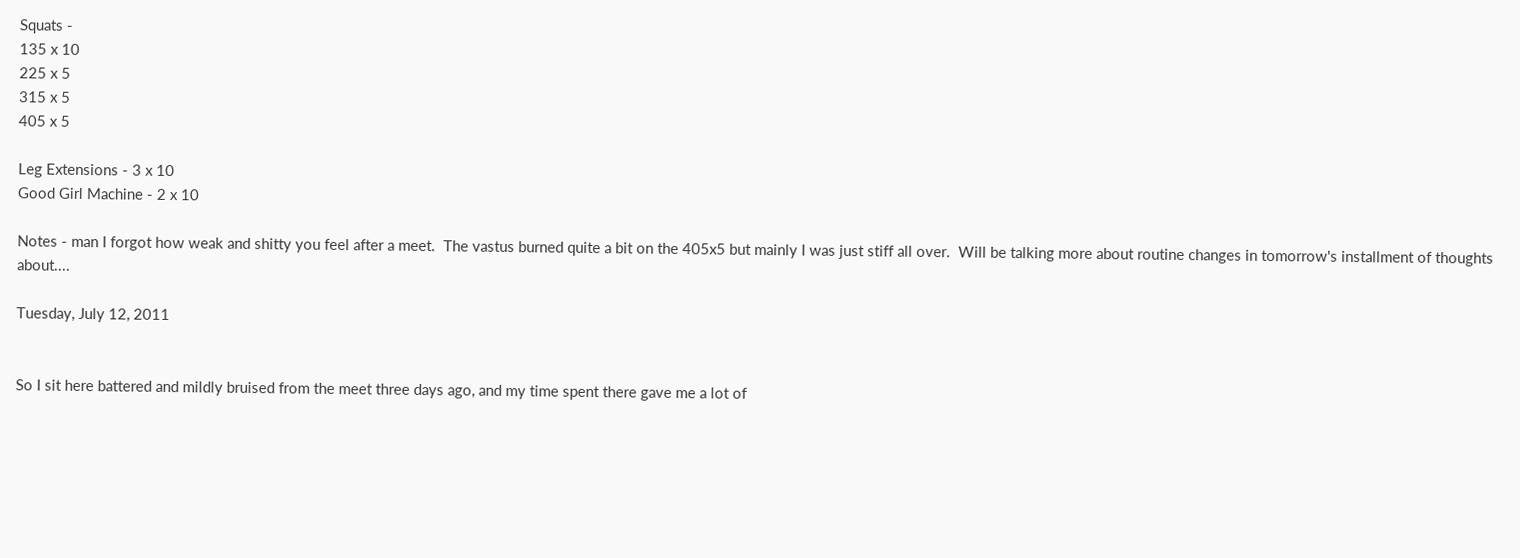Squats -
135 x 10
225 x 5
315 x 5
405 x 5

Leg Extensions - 3 x 10
Good Girl Machine - 2 x 10

Notes - man I forgot how weak and shitty you feel after a meet.  The vastus burned quite a bit on the 405x5 but mainly I was just stiff all over.  Will be talking more about routine changes in tomorrow's installment of thoughts about....

Tuesday, July 12, 2011


So I sit here battered and mildly bruised from the meet three days ago, and my time spent there gave me a lot of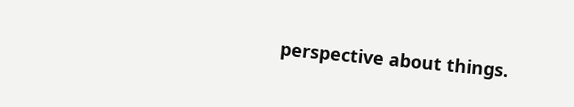perspective about things.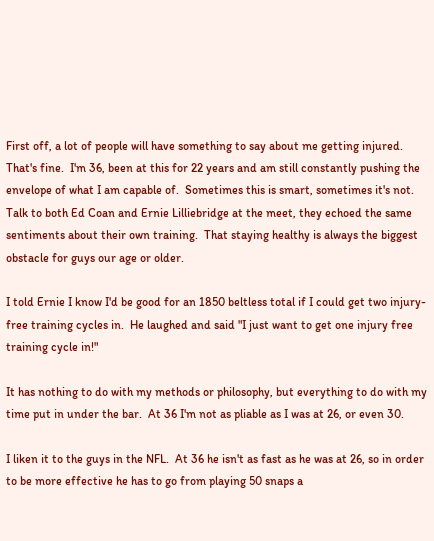First off, a lot of people will have something to say about me getting injured.  That's fine.  I'm 36, been at this for 22 years and am still constantly pushing the envelope of what I am capable of.  Sometimes this is smart, sometimes it's not.  Talk to both Ed Coan and Ernie Lilliebridge at the meet, they echoed the same sentiments about their own training.  That staying healthy is always the biggest obstacle for guys our age or older.

I told Ernie I know I'd be good for an 1850 beltless total if I could get two injury-free training cycles in.  He laughed and said "I just want to get one injury free training cycle in!"

It has nothing to do with my methods or philosophy, but everything to do with my time put in under the bar.  At 36 I'm not as pliable as I was at 26, or even 30.

I liken it to the guys in the NFL.  At 36 he isn't as fast as he was at 26, so in order to be more effective he has to go from playing 50 snaps a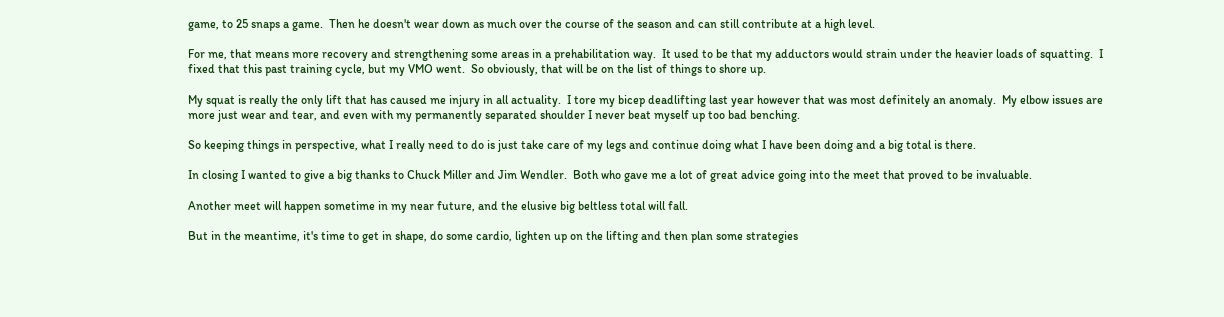game, to 25 snaps a game.  Then he doesn't wear down as much over the course of the season and can still contribute at a high level.

For me, that means more recovery and strengthening some areas in a prehabilitation way.  It used to be that my adductors would strain under the heavier loads of squatting.  I fixed that this past training cycle, but my VMO went.  So obviously, that will be on the list of things to shore up.

My squat is really the only lift that has caused me injury in all actuality.  I tore my bicep deadlifting last year however that was most definitely an anomaly.  My elbow issues are more just wear and tear, and even with my permanently separated shoulder I never beat myself up too bad benching.

So keeping things in perspective, what I really need to do is just take care of my legs and continue doing what I have been doing and a big total is there.

In closing I wanted to give a big thanks to Chuck Miller and Jim Wendler.  Both who gave me a lot of great advice going into the meet that proved to be invaluable.

Another meet will happen sometime in my near future, and the elusive big beltless total will fall.

But in the meantime, it's time to get in shape, do some cardio, lighten up on the lifting and then plan some strategies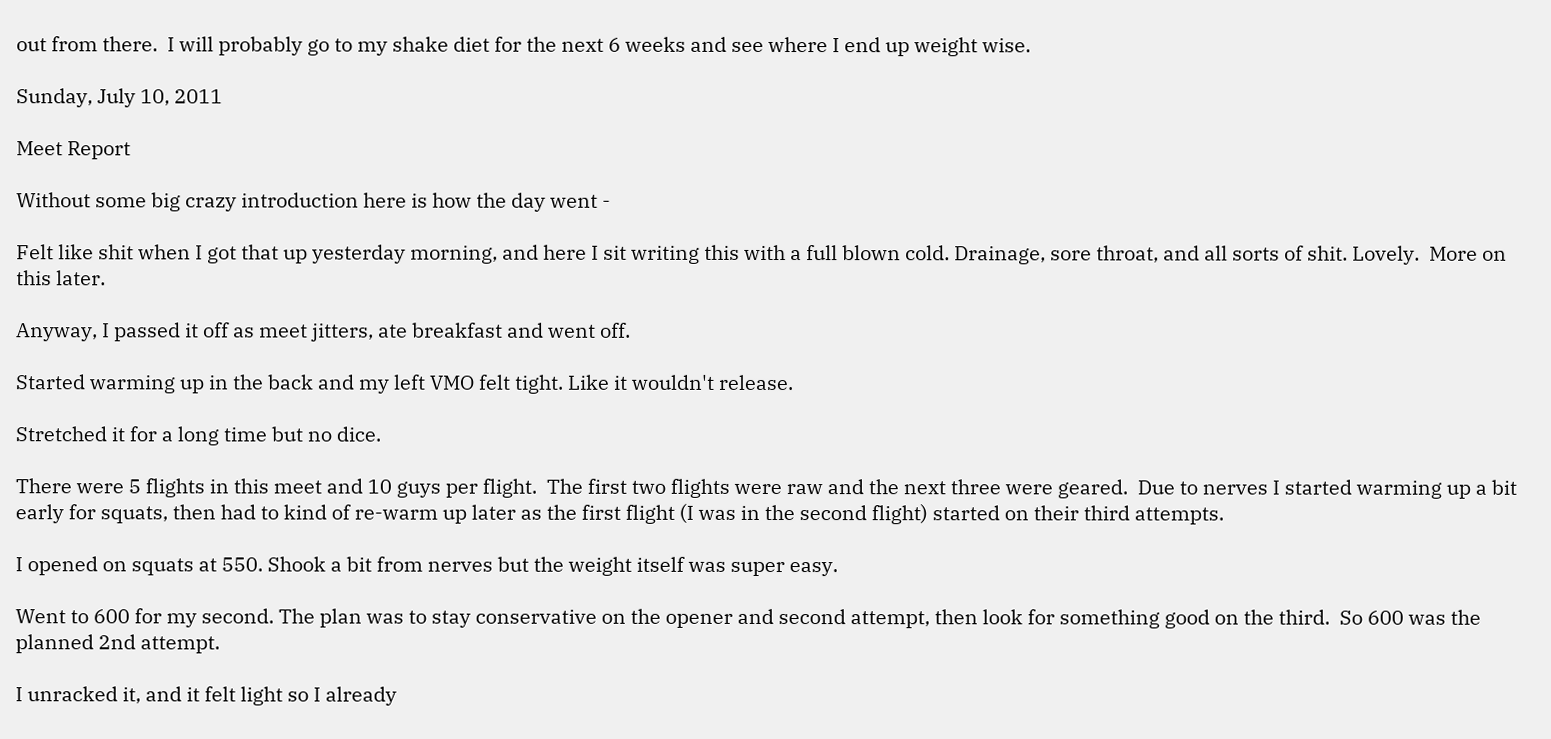out from there.  I will probably go to my shake diet for the next 6 weeks and see where I end up weight wise.

Sunday, July 10, 2011

Meet Report

Without some big crazy introduction here is how the day went -

Felt like shit when I got that up yesterday morning, and here I sit writing this with a full blown cold. Drainage, sore throat, and all sorts of shit. Lovely.  More on this later.

Anyway, I passed it off as meet jitters, ate breakfast and went off.

Started warming up in the back and my left VMO felt tight. Like it wouldn't release.

Stretched it for a long time but no dice.

There were 5 flights in this meet and 10 guys per flight.  The first two flights were raw and the next three were geared.  Due to nerves I started warming up a bit early for squats, then had to kind of re-warm up later as the first flight (I was in the second flight) started on their third attempts.

I opened on squats at 550. Shook a bit from nerves but the weight itself was super easy.

Went to 600 for my second. The plan was to stay conservative on the opener and second attempt, then look for something good on the third.  So 600 was the planned 2nd attempt.

I unracked it, and it felt light so I already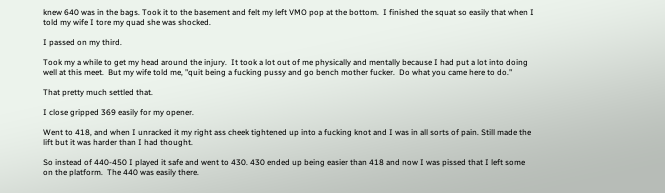knew 640 was in the bags. Took it to the basement and felt my left VMO pop at the bottom.  I finished the squat so easily that when I told my wife I tore my quad she was shocked.

I passed on my third.

Took my a while to get my head around the injury.  It took a lot out of me physically and mentally because I had put a lot into doing well at this meet.  But my wife told me, "quit being a fucking pussy and go bench mother fucker.  Do what you came here to do."

That pretty much settled that.

I close gripped 369 easily for my opener.

Went to 418, and when I unracked it my right ass cheek tightened up into a fucking knot and I was in all sorts of pain. Still made the lift but it was harder than I had thought.

So instead of 440-450 I played it safe and went to 430. 430 ended up being easier than 418 and now I was pissed that I left some on the platform.  The 440 was easily there.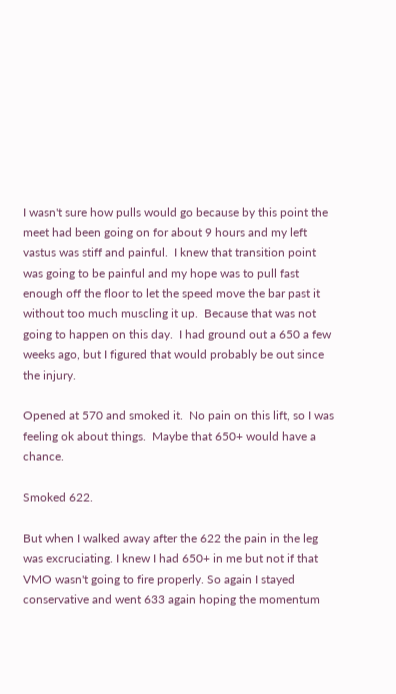I wasn't sure how pulls would go because by this point the meet had been going on for about 9 hours and my left vastus was stiff and painful.  I knew that transition point was going to be painful and my hope was to pull fast enough off the floor to let the speed move the bar past it without too much muscling it up.  Because that was not going to happen on this day.  I had ground out a 650 a few weeks ago, but I figured that would probably be out since the injury.

Opened at 570 and smoked it.  No pain on this lift, so I was feeling ok about things.  Maybe that 650+ would have a chance.

Smoked 622.

But when I walked away after the 622 the pain in the leg was excruciating. I knew I had 650+ in me but not if that VMO wasn't going to fire properly. So again I stayed conservative and went 633 again hoping the momentum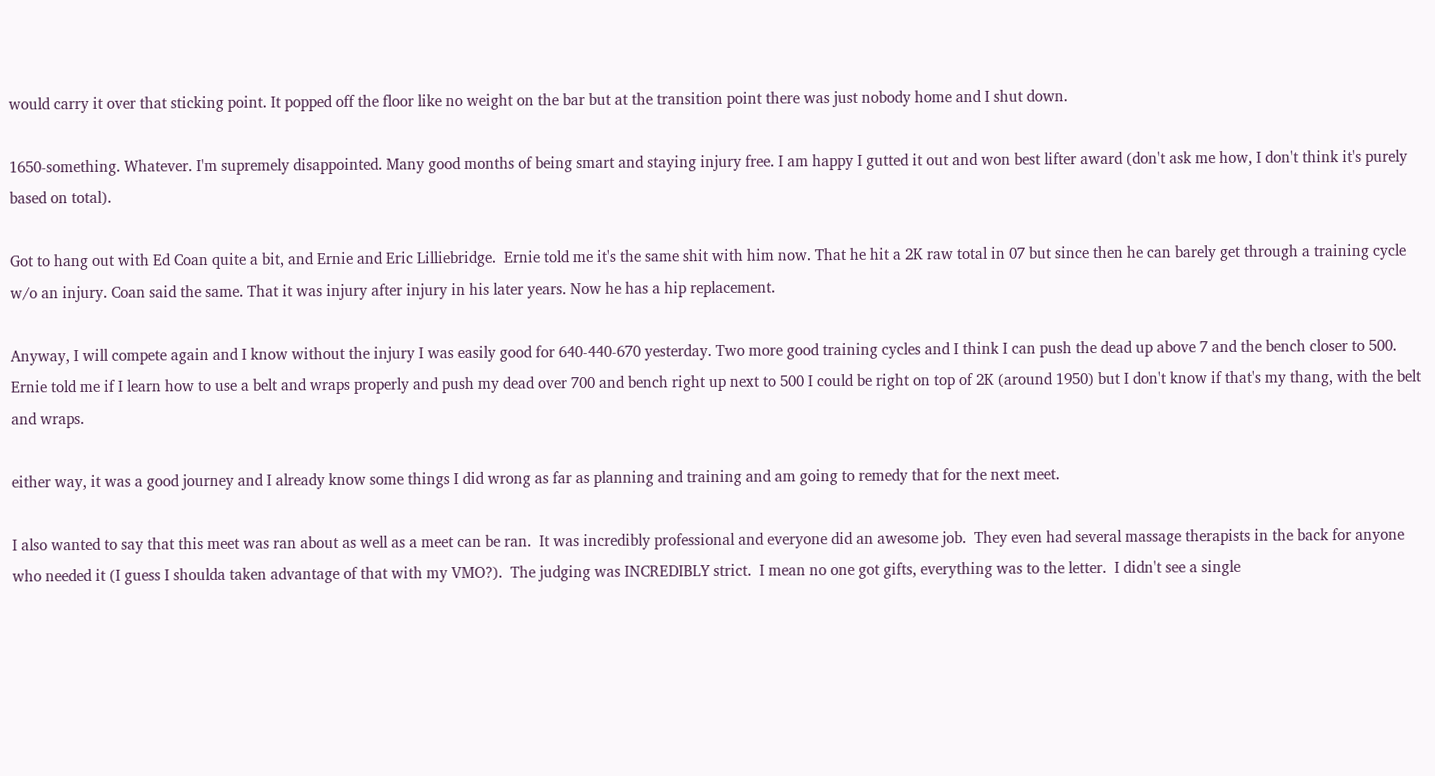would carry it over that sticking point. It popped off the floor like no weight on the bar but at the transition point there was just nobody home and I shut down.

1650-something. Whatever. I'm supremely disappointed. Many good months of being smart and staying injury free. I am happy I gutted it out and won best lifter award (don't ask me how, I don't think it's purely based on total).

Got to hang out with Ed Coan quite a bit, and Ernie and Eric Lilliebridge.  Ernie told me it's the same shit with him now. That he hit a 2K raw total in 07 but since then he can barely get through a training cycle w/o an injury. Coan said the same. That it was injury after injury in his later years. Now he has a hip replacement.

Anyway, I will compete again and I know without the injury I was easily good for 640-440-670 yesterday. Two more good training cycles and I think I can push the dead up above 7 and the bench closer to 500. Ernie told me if I learn how to use a belt and wraps properly and push my dead over 700 and bench right up next to 500 I could be right on top of 2K (around 1950) but I don't know if that's my thang, with the belt and wraps.

either way, it was a good journey and I already know some things I did wrong as far as planning and training and am going to remedy that for the next meet.

I also wanted to say that this meet was ran about as well as a meet can be ran.  It was incredibly professional and everyone did an awesome job.  They even had several massage therapists in the back for anyone who needed it (I guess I shoulda taken advantage of that with my VMO?).  The judging was INCREDIBLY strict.  I mean no one got gifts, everything was to the letter.  I didn't see a single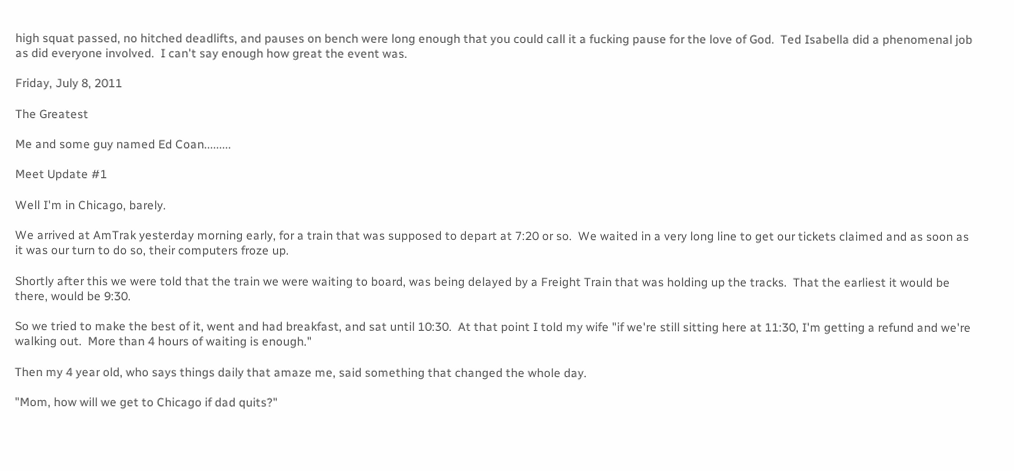high squat passed, no hitched deadlifts, and pauses on bench were long enough that you could call it a fucking pause for the love of God.  Ted Isabella did a phenomenal job as did everyone involved.  I can't say enough how great the event was.

Friday, July 8, 2011

The Greatest

Me and some guy named Ed Coan.........

Meet Update #1

Well I'm in Chicago, barely.

We arrived at AmTrak yesterday morning early, for a train that was supposed to depart at 7:20 or so.  We waited in a very long line to get our tickets claimed and as soon as it was our turn to do so, their computers froze up.

Shortly after this we were told that the train we were waiting to board, was being delayed by a Freight Train that was holding up the tracks.  That the earliest it would be there, would be 9:30.

So we tried to make the best of it, went and had breakfast, and sat until 10:30.  At that point I told my wife "if we're still sitting here at 11:30, I'm getting a refund and we're walking out.  More than 4 hours of waiting is enough."

Then my 4 year old, who says things daily that amaze me, said something that changed the whole day.

"Mom, how will we get to Chicago if dad quits?"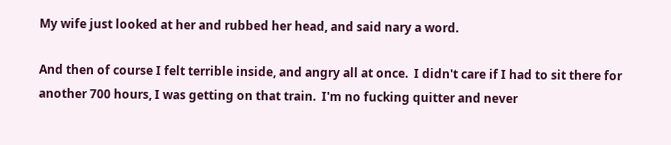My wife just looked at her and rubbed her head, and said nary a word.

And then of course I felt terrible inside, and angry all at once.  I didn't care if I had to sit there for another 700 hours, I was getting on that train.  I'm no fucking quitter and never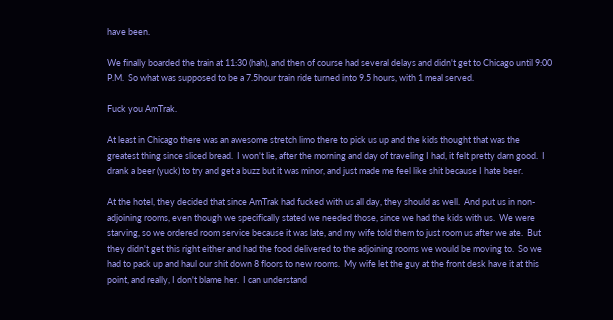have been.

We finally boarded the train at 11:30 (hah), and then of course had several delays and didn't get to Chicago until 9:00 P.M.  So what was supposed to be a 7.5hour train ride turned into 9.5 hours, with 1 meal served.

Fuck you AmTrak.

At least in Chicago there was an awesome stretch limo there to pick us up and the kids thought that was the greatest thing since sliced bread.  I won't lie, after the morning and day of traveling I had, it felt pretty darn good.  I drank a beer (yuck) to try and get a buzz but it was minor, and just made me feel like shit because I hate beer.

At the hotel, they decided that since AmTrak had fucked with us all day, they should as well.  And put us in non-adjoining rooms, even though we specifically stated we needed those, since we had the kids with us.  We were starving, so we ordered room service because it was late, and my wife told them to just room us after we ate.  But they didn't get this right either and had the food delivered to the adjoining rooms we would be moving to.  So we had to pack up and haul our shit down 8 floors to new rooms.  My wife let the guy at the front desk have it at this point, and really, I don't blame her.  I can understand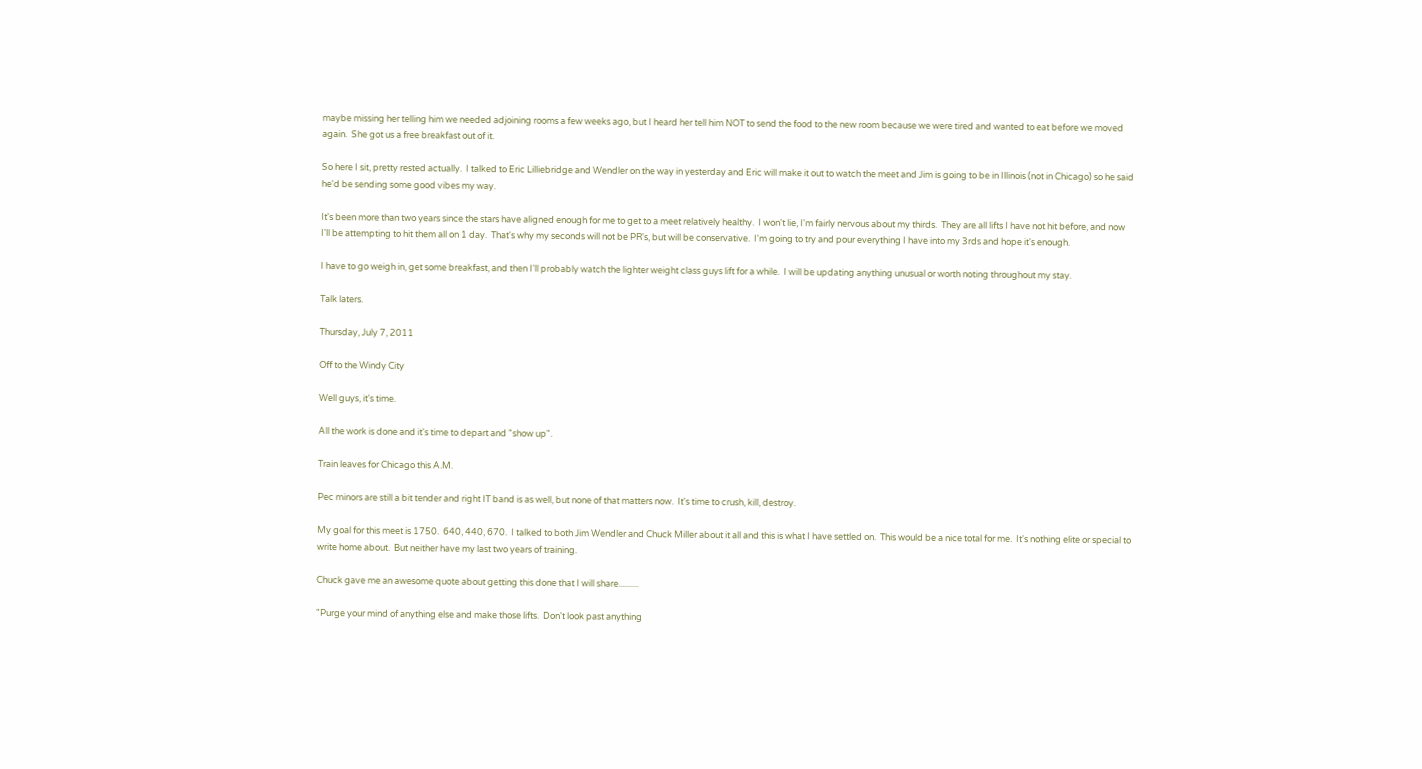maybe missing her telling him we needed adjoining rooms a few weeks ago, but I heard her tell him NOT to send the food to the new room because we were tired and wanted to eat before we moved again.  She got us a free breakfast out of it.

So here I sit, pretty rested actually.  I talked to Eric Lilliebridge and Wendler on the way in yesterday and Eric will make it out to watch the meet and Jim is going to be in Illinois (not in Chicago) so he said he'd be sending some good vibes my way.

It's been more than two years since the stars have aligned enough for me to get to a meet relatively healthy.  I won't lie, I'm fairly nervous about my thirds.  They are all lifts I have not hit before, and now I'll be attempting to hit them all on 1 day.  That's why my seconds will not be PR's, but will be conservative.  I'm going to try and pour everything I have into my 3rds and hope it's enough.

I have to go weigh in, get some breakfast, and then I'll probably watch the lighter weight class guys lift for a while.  I will be updating anything unusual or worth noting throughout my stay.

Talk laters.

Thursday, July 7, 2011

Off to the Windy City

Well guys, it's time.

All the work is done and it's time to depart and "show up".

Train leaves for Chicago this A.M.

Pec minors are still a bit tender and right IT band is as well, but none of that matters now.  It's time to crush, kill, destroy.

My goal for this meet is 1750.  640, 440, 670.  I talked to both Jim Wendler and Chuck Miller about it all and this is what I have settled on.  This would be a nice total for me.  It's nothing elite or special to write home about.  But neither have my last two years of training.

Chuck gave me an awesome quote about getting this done that I will share..........

"Purge your mind of anything else and make those lifts.  Don't look past anything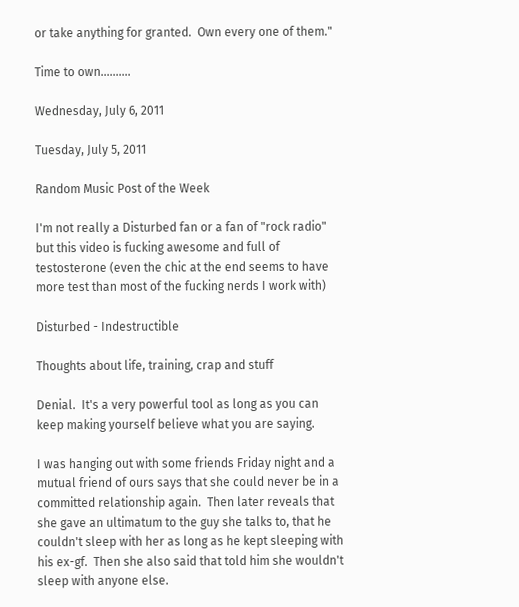or take anything for granted.  Own every one of them."

Time to own..........

Wednesday, July 6, 2011

Tuesday, July 5, 2011

Random Music Post of the Week

I'm not really a Disturbed fan or a fan of "rock radio" but this video is fucking awesome and full of testosterone (even the chic at the end seems to have more test than most of the fucking nerds I work with)

Disturbed - Indestructible

Thoughts about life, training, crap and stuff

Denial.  It's a very powerful tool as long as you can keep making yourself believe what you are saying.

I was hanging out with some friends Friday night and a mutual friend of ours says that she could never be in a committed relationship again.  Then later reveals that she gave an ultimatum to the guy she talks to, that he couldn't sleep with her as long as he kept sleeping with his ex-gf.  Then she also said that told him she wouldn't sleep with anyone else.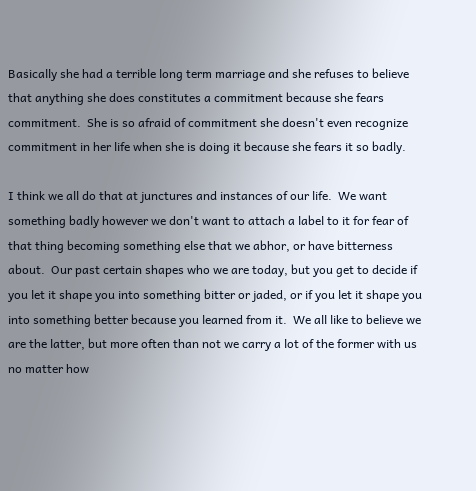Basically she had a terrible long term marriage and she refuses to believe that anything she does constitutes a commitment because she fears commitment.  She is so afraid of commitment she doesn't even recognize commitment in her life when she is doing it because she fears it so badly.

I think we all do that at junctures and instances of our life.  We want something badly however we don't want to attach a label to it for fear of that thing becoming something else that we abhor, or have bitterness about.  Our past certain shapes who we are today, but you get to decide if you let it shape you into something bitter or jaded, or if you let it shape you into something better because you learned from it.  We all like to believe we are the latter, but more often than not we carry a lot of the former with us no matter how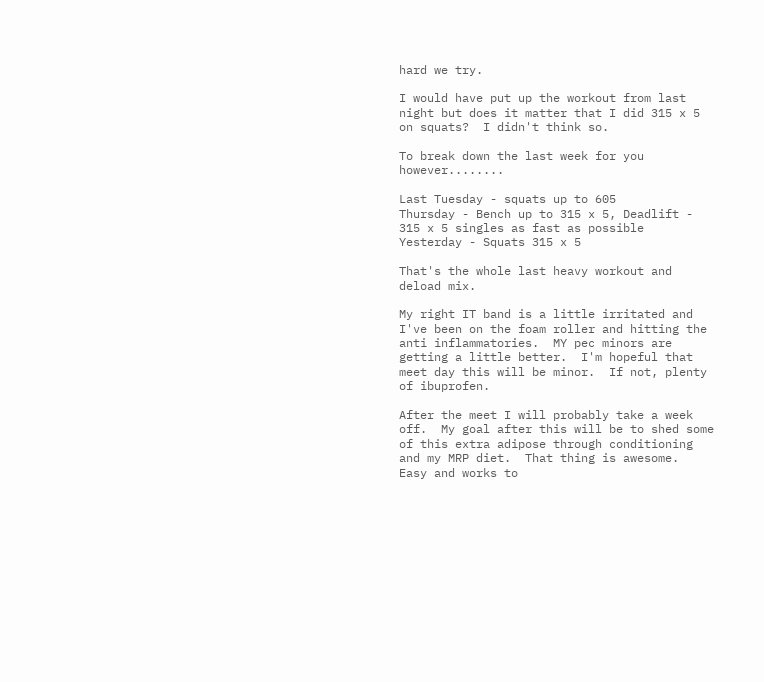hard we try.

I would have put up the workout from last night but does it matter that I did 315 x 5 on squats?  I didn't think so.

To break down the last week for you however........

Last Tuesday - squats up to 605
Thursday - Bench up to 315 x 5, Deadlift - 315 x 5 singles as fast as possible
Yesterday - Squats 315 x 5

That's the whole last heavy workout and deload mix.

My right IT band is a little irritated and I've been on the foam roller and hitting the anti inflammatories.  MY pec minors are getting a little better.  I'm hopeful that meet day this will be minor.  If not, plenty of ibuprofen.

After the meet I will probably take a week off.  My goal after this will be to shed some of this extra adipose through conditioning and my MRP diet.  That thing is awesome.  Easy and works to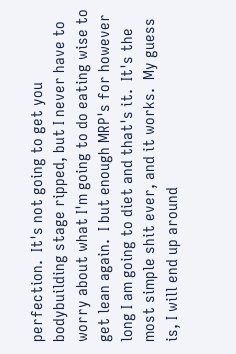perfection.  It's not going to get you bodybuilding stage ripped, but I never have to worry about what I'm going to do eating wise to get lean again.  I but enough MRP's for however long I am going to diet and that's it.  It's the most simple shit ever, and it works.  My guess is, I will end up around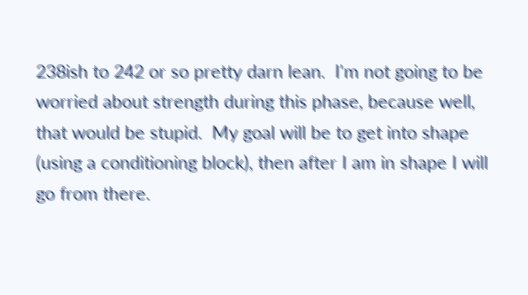238ish to 242 or so pretty darn lean.  I'm not going to be worried about strength during this phase, because well, that would be stupid.  My goal will be to get into shape (using a conditioning block), then after I am in shape I will go from there.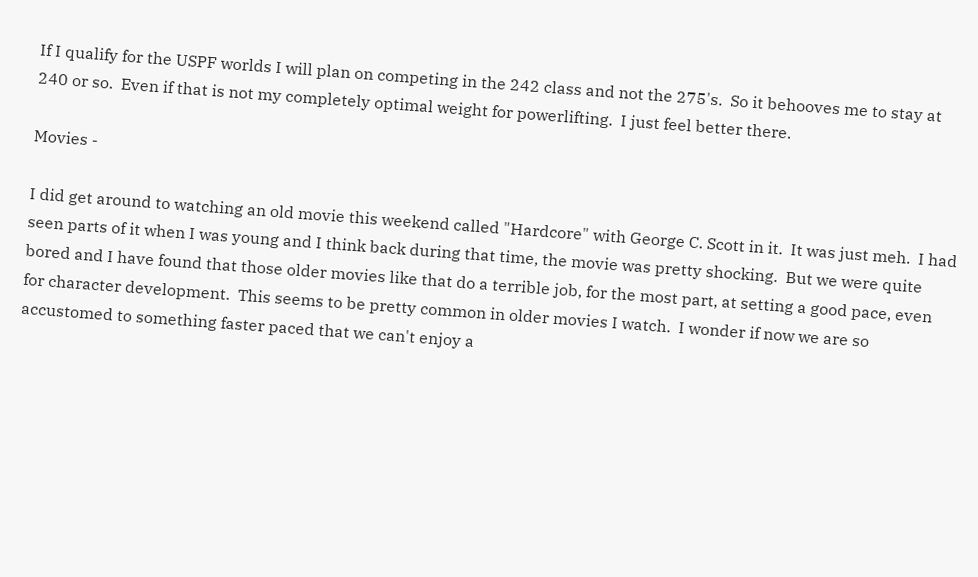If I qualify for the USPF worlds I will plan on competing in the 242 class and not the 275's.  So it behooves me to stay at 240 or so.  Even if that is not my completely optimal weight for powerlifting.  I just feel better there.

Movies -

I did get around to watching an old movie this weekend called "Hardcore" with George C. Scott in it.  It was just meh.  I had seen parts of it when I was young and I think back during that time, the movie was pretty shocking.  But we were quite bored and I have found that those older movies like that do a terrible job, for the most part, at setting a good pace, even for character development.  This seems to be pretty common in older movies I watch.  I wonder if now we are so accustomed to something faster paced that we can't enjoy a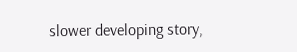slower developing story,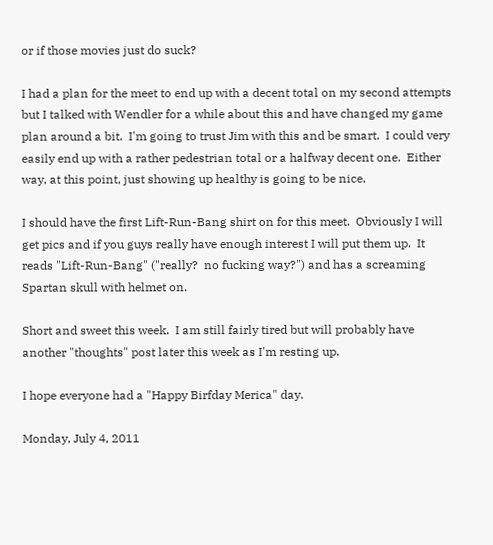or if those movies just do suck?

I had a plan for the meet to end up with a decent total on my second attempts but I talked with Wendler for a while about this and have changed my game plan around a bit.  I'm going to trust Jim with this and be smart.  I could very easily end up with a rather pedestrian total or a halfway decent one.  Either way, at this point, just showing up healthy is going to be nice.

I should have the first Lift-Run-Bang shirt on for this meet.  Obviously I will get pics and if you guys really have enough interest I will put them up.  It reads "Lift-Run-Bang" ("really?  no fucking way?") and has a screaming Spartan skull with helmet on.

Short and sweet this week.  I am still fairly tired but will probably have another "thoughts" post later this week as I'm resting up.

I hope everyone had a "Happy Birfday Merica" day.

Monday, July 4, 2011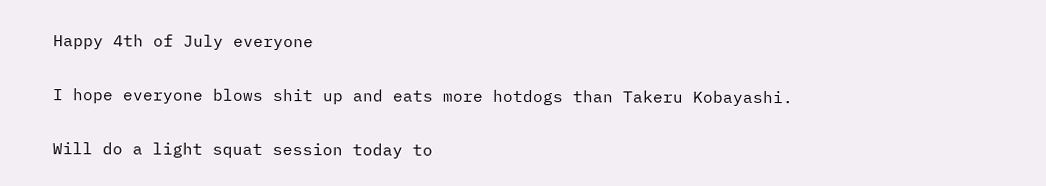Happy 4th of July everyone

I hope everyone blows shit up and eats more hotdogs than Takeru Kobayashi.

Will do a light squat session today to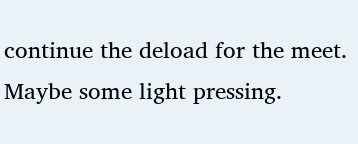continue the deload for the meet.  Maybe some light pressing.